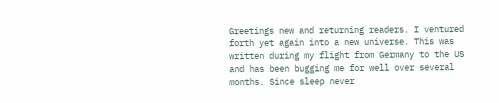Greetings new and returning readers. I ventured forth yet again into a new universe. This was written during my flight from Germany to the US and has been bugging me for well over several months. Since sleep never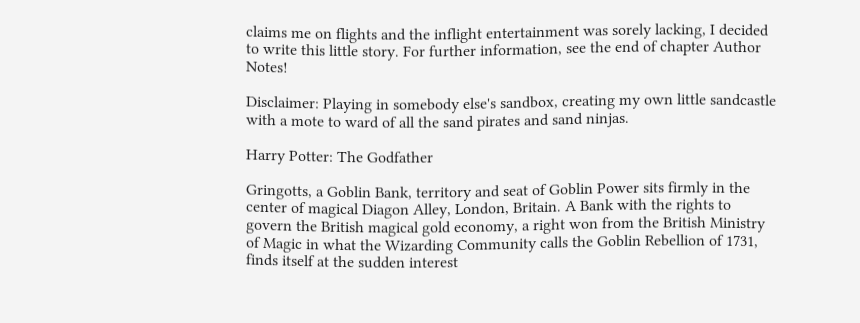claims me on flights and the inflight entertainment was sorely lacking, I decided to write this little story. For further information, see the end of chapter Author Notes!

Disclaimer: Playing in somebody else's sandbox, creating my own little sandcastle with a mote to ward of all the sand pirates and sand ninjas.

Harry Potter: The Godfather

Gringotts, a Goblin Bank, territory and seat of Goblin Power sits firmly in the center of magical Diagon Alley, London, Britain. A Bank with the rights to govern the British magical gold economy, a right won from the British Ministry of Magic in what the Wizarding Community calls the Goblin Rebellion of 1731, finds itself at the sudden interest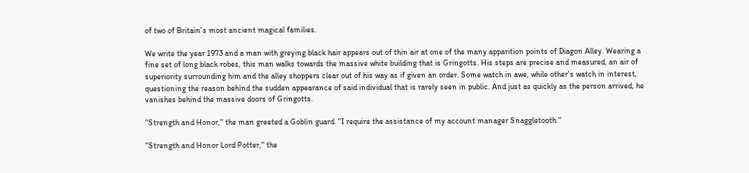of two of Britain's most ancient magical families.

We write the year 1973 and a man with greying black hair appears out of thin air at one of the many apparition points of Diagon Alley. Wearing a fine set of long black robes, this man walks towards the massive white building that is Gringotts. His steps are precise and measured, an air of superiority surrounding him and the alley shoppers clear out of his way as if given an order. Some watch in awe, while other's watch in interest, questioning the reason behind the sudden appearance of said individual that is rarely seen in public. And just as quickly as the person arrived, he vanishes behind the massive doors of Gringotts.

"Strength and Honor," the man greeted a Goblin guard. "I require the assistance of my account manager Snaggletooth."

"Strength and Honor Lord Potter," the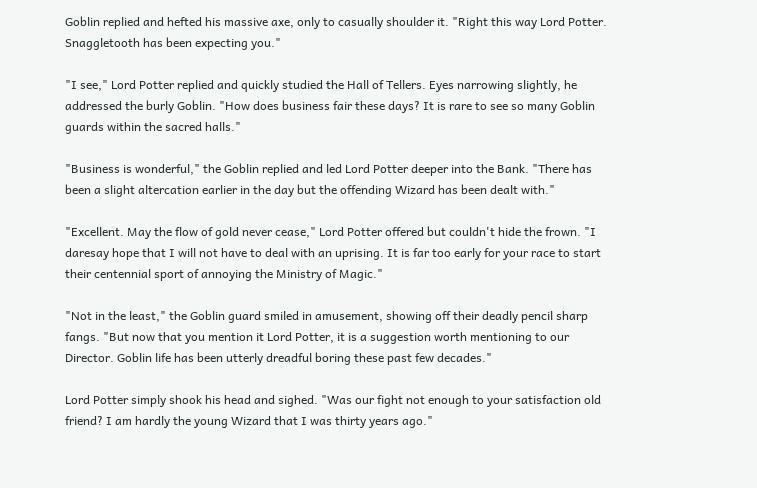Goblin replied and hefted his massive axe, only to casually shoulder it. "Right this way Lord Potter. Snaggletooth has been expecting you."

"I see," Lord Potter replied and quickly studied the Hall of Tellers. Eyes narrowing slightly, he addressed the burly Goblin. "How does business fair these days? It is rare to see so many Goblin guards within the sacred halls."

"Business is wonderful," the Goblin replied and led Lord Potter deeper into the Bank. "There has been a slight altercation earlier in the day but the offending Wizard has been dealt with."

"Excellent. May the flow of gold never cease," Lord Potter offered but couldn't hide the frown. "I daresay hope that I will not have to deal with an uprising. It is far too early for your race to start their centennial sport of annoying the Ministry of Magic."

"Not in the least," the Goblin guard smiled in amusement, showing off their deadly pencil sharp fangs. "But now that you mention it Lord Potter, it is a suggestion worth mentioning to our Director. Goblin life has been utterly dreadful boring these past few decades."

Lord Potter simply shook his head and sighed. "Was our fight not enough to your satisfaction old friend? I am hardly the young Wizard that I was thirty years ago."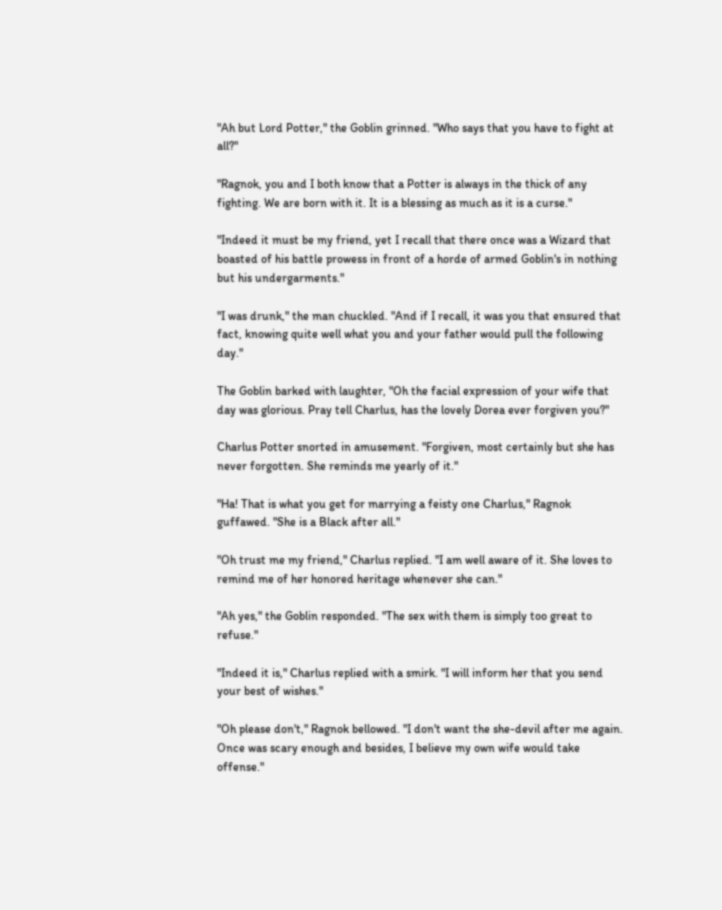"Ah but Lord Potter," the Goblin grinned. "Who says that you have to fight at all?"

"Ragnok, you and I both know that a Potter is always in the thick of any fighting. We are born with it. It is a blessing as much as it is a curse."

"Indeed it must be my friend, yet I recall that there once was a Wizard that boasted of his battle prowess in front of a horde of armed Goblin's in nothing but his undergarments."

"I was drunk," the man chuckled. "And if I recall, it was you that ensured that fact, knowing quite well what you and your father would pull the following day."

The Goblin barked with laughter, "Oh the facial expression of your wife that day was glorious. Pray tell Charlus, has the lovely Dorea ever forgiven you?"

Charlus Potter snorted in amusement. "Forgiven, most certainly but she has never forgotten. She reminds me yearly of it."

"Ha! That is what you get for marrying a feisty one Charlus," Ragnok guffawed. "She is a Black after all."

"Oh trust me my friend," Charlus replied. "I am well aware of it. She loves to remind me of her honored heritage whenever she can."

"Ah yes," the Goblin responded. "The sex with them is simply too great to refuse."

"Indeed it is," Charlus replied with a smirk. "I will inform her that you send your best of wishes."

"Oh please don't," Ragnok bellowed. "I don't want the she-devil after me again. Once was scary enough and besides, I believe my own wife would take offense."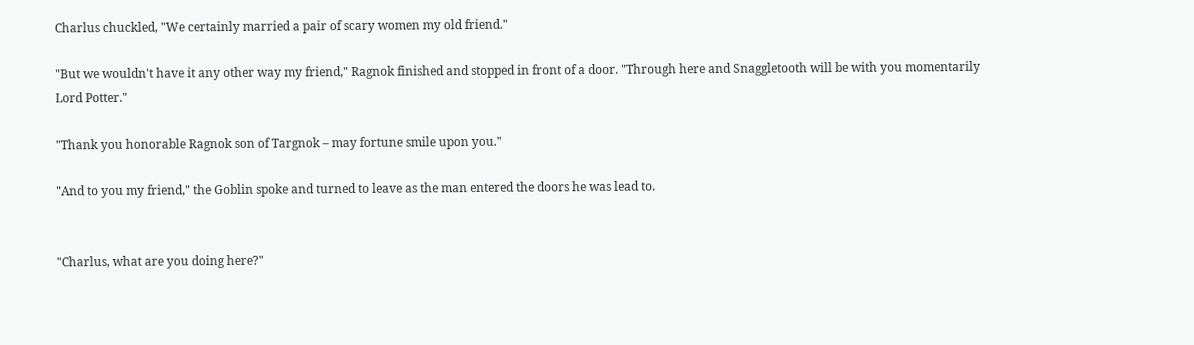Charlus chuckled, "We certainly married a pair of scary women my old friend."

"But we wouldn't have it any other way my friend," Ragnok finished and stopped in front of a door. "Through here and Snaggletooth will be with you momentarily Lord Potter."

"Thank you honorable Ragnok son of Targnok – may fortune smile upon you."

"And to you my friend," the Goblin spoke and turned to leave as the man entered the doors he was lead to.


"Charlus, what are you doing here?"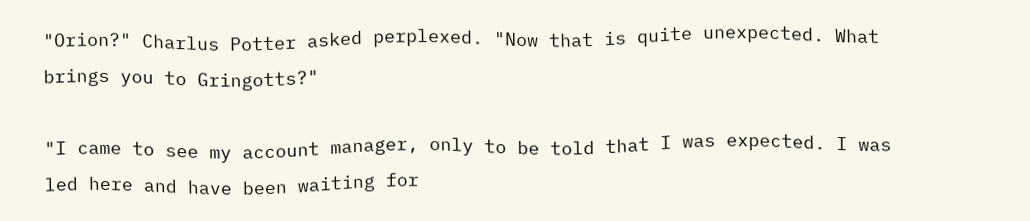"Orion?" Charlus Potter asked perplexed. "Now that is quite unexpected. What brings you to Gringotts?"

"I came to see my account manager, only to be told that I was expected. I was led here and have been waiting for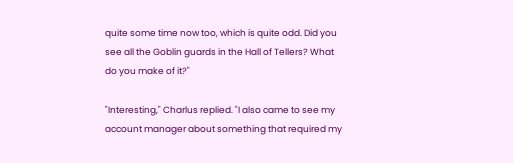quite some time now too, which is quite odd. Did you see all the Goblin guards in the Hall of Tellers? What do you make of it?"

"Interesting," Charlus replied. "I also came to see my account manager about something that required my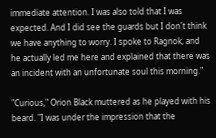immediate attention. I was also told that I was expected. And I did see the guards but I don't think we have anything to worry. I spoke to Ragnok, and he actually led me here and explained that there was an incident with an unfortunate soul this morning."

"Curious," Orion Black muttered as he played with his beard. "I was under the impression that the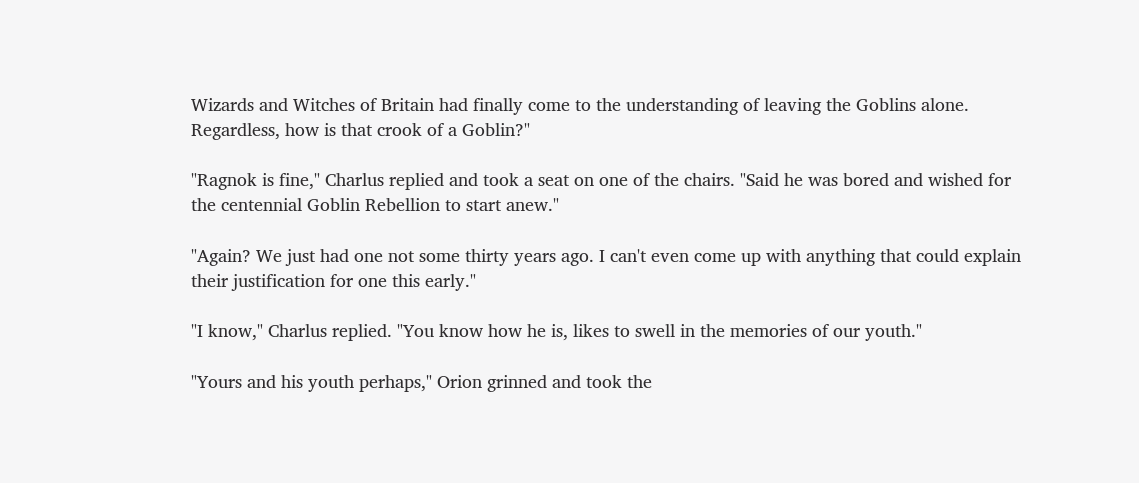Wizards and Witches of Britain had finally come to the understanding of leaving the Goblins alone. Regardless, how is that crook of a Goblin?"

"Ragnok is fine," Charlus replied and took a seat on one of the chairs. "Said he was bored and wished for the centennial Goblin Rebellion to start anew."

"Again? We just had one not some thirty years ago. I can't even come up with anything that could explain their justification for one this early."

"I know," Charlus replied. "You know how he is, likes to swell in the memories of our youth."

"Yours and his youth perhaps," Orion grinned and took the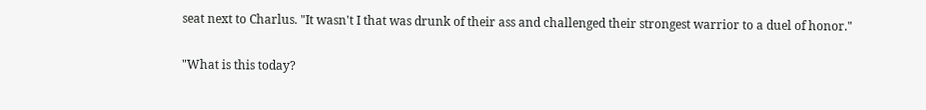seat next to Charlus. "It wasn't I that was drunk of their ass and challenged their strongest warrior to a duel of honor."

"What is this today?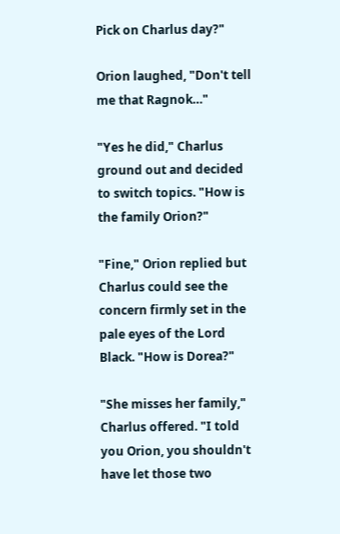Pick on Charlus day?"

Orion laughed, "Don't tell me that Ragnok…"

"Yes he did," Charlus ground out and decided to switch topics. "How is the family Orion?"

"Fine," Orion replied but Charlus could see the concern firmly set in the pale eyes of the Lord Black. "How is Dorea?"

"She misses her family," Charlus offered. "I told you Orion, you shouldn't have let those two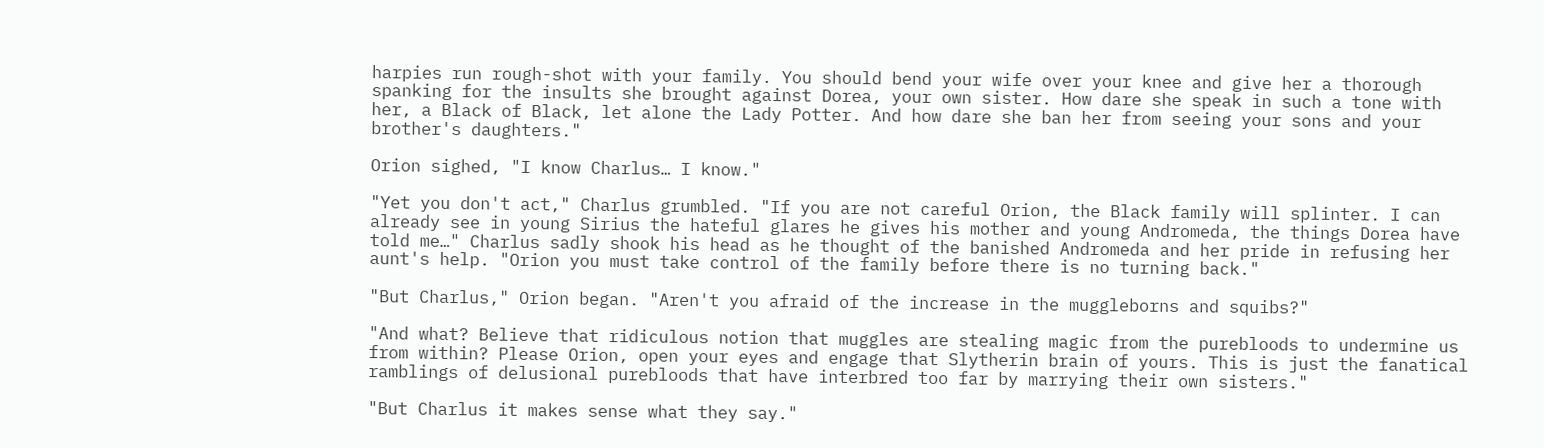harpies run rough-shot with your family. You should bend your wife over your knee and give her a thorough spanking for the insults she brought against Dorea, your own sister. How dare she speak in such a tone with her, a Black of Black, let alone the Lady Potter. And how dare she ban her from seeing your sons and your brother's daughters."

Orion sighed, "I know Charlus… I know."

"Yet you don't act," Charlus grumbled. "If you are not careful Orion, the Black family will splinter. I can already see in young Sirius the hateful glares he gives his mother and young Andromeda, the things Dorea have told me…" Charlus sadly shook his head as he thought of the banished Andromeda and her pride in refusing her aunt's help. "Orion you must take control of the family before there is no turning back."

"But Charlus," Orion began. "Aren't you afraid of the increase in the muggleborns and squibs?"

"And what? Believe that ridiculous notion that muggles are stealing magic from the purebloods to undermine us from within? Please Orion, open your eyes and engage that Slytherin brain of yours. This is just the fanatical ramblings of delusional purebloods that have interbred too far by marrying their own sisters."

"But Charlus it makes sense what they say."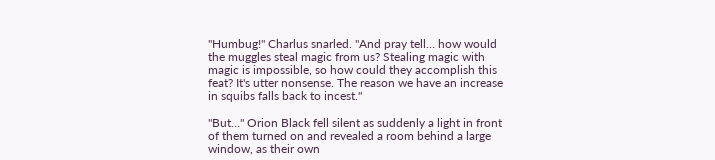"Humbug!" Charlus snarled. "And pray tell… how would the muggles steal magic from us? Stealing magic with magic is impossible, so how could they accomplish this feat? It's utter nonsense. The reason we have an increase in squibs falls back to incest."

"But…" Orion Black fell silent as suddenly a light in front of them turned on and revealed a room behind a large window, as their own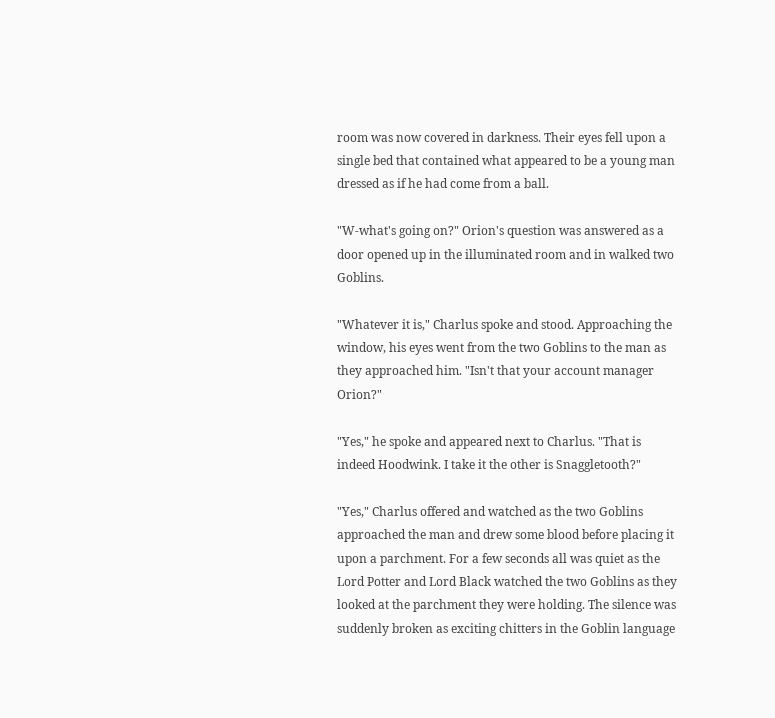room was now covered in darkness. Their eyes fell upon a single bed that contained what appeared to be a young man dressed as if he had come from a ball.

"W-what's going on?" Orion's question was answered as a door opened up in the illuminated room and in walked two Goblins.

"Whatever it is," Charlus spoke and stood. Approaching the window, his eyes went from the two Goblins to the man as they approached him. "Isn't that your account manager Orion?"

"Yes," he spoke and appeared next to Charlus. "That is indeed Hoodwink. I take it the other is Snaggletooth?"

"Yes," Charlus offered and watched as the two Goblins approached the man and drew some blood before placing it upon a parchment. For a few seconds all was quiet as the Lord Potter and Lord Black watched the two Goblins as they looked at the parchment they were holding. The silence was suddenly broken as exciting chitters in the Goblin language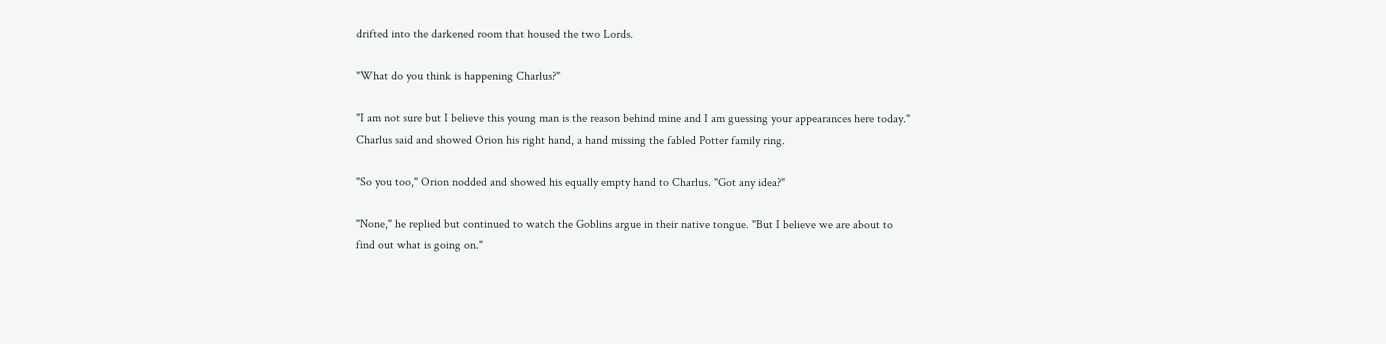drifted into the darkened room that housed the two Lords.

"What do you think is happening Charlus?"

"I am not sure but I believe this young man is the reason behind mine and I am guessing your appearances here today." Charlus said and showed Orion his right hand, a hand missing the fabled Potter family ring.

"So you too," Orion nodded and showed his equally empty hand to Charlus. "Got any idea?"

"None," he replied but continued to watch the Goblins argue in their native tongue. "But I believe we are about to find out what is going on."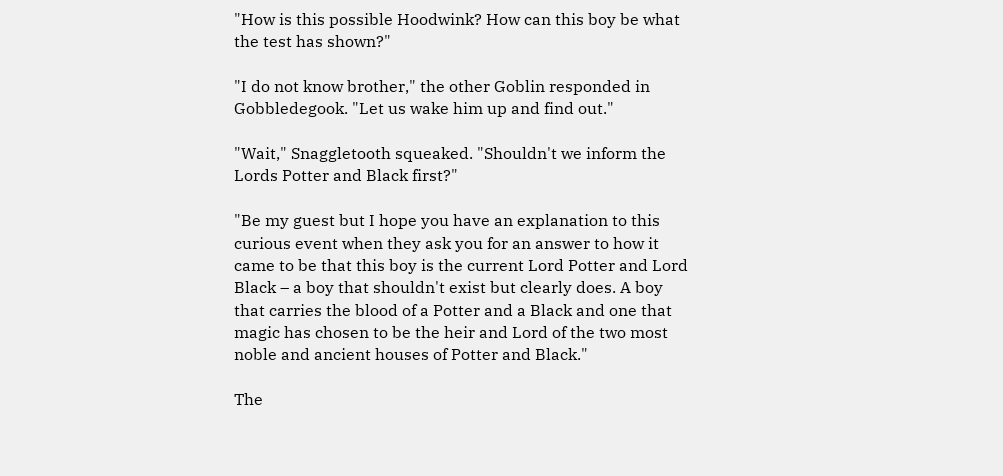"How is this possible Hoodwink? How can this boy be what the test has shown?"

"I do not know brother," the other Goblin responded in Gobbledegook. "Let us wake him up and find out."

"Wait," Snaggletooth squeaked. "Shouldn't we inform the Lords Potter and Black first?"

"Be my guest but I hope you have an explanation to this curious event when they ask you for an answer to how it came to be that this boy is the current Lord Potter and Lord Black – a boy that shouldn't exist but clearly does. A boy that carries the blood of a Potter and a Black and one that magic has chosen to be the heir and Lord of the two most noble and ancient houses of Potter and Black."

The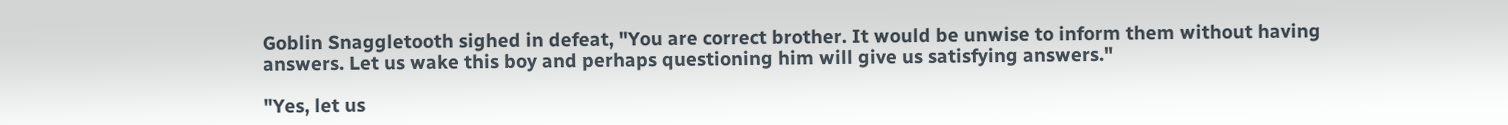Goblin Snaggletooth sighed in defeat, "You are correct brother. It would be unwise to inform them without having answers. Let us wake this boy and perhaps questioning him will give us satisfying answers."

"Yes, let us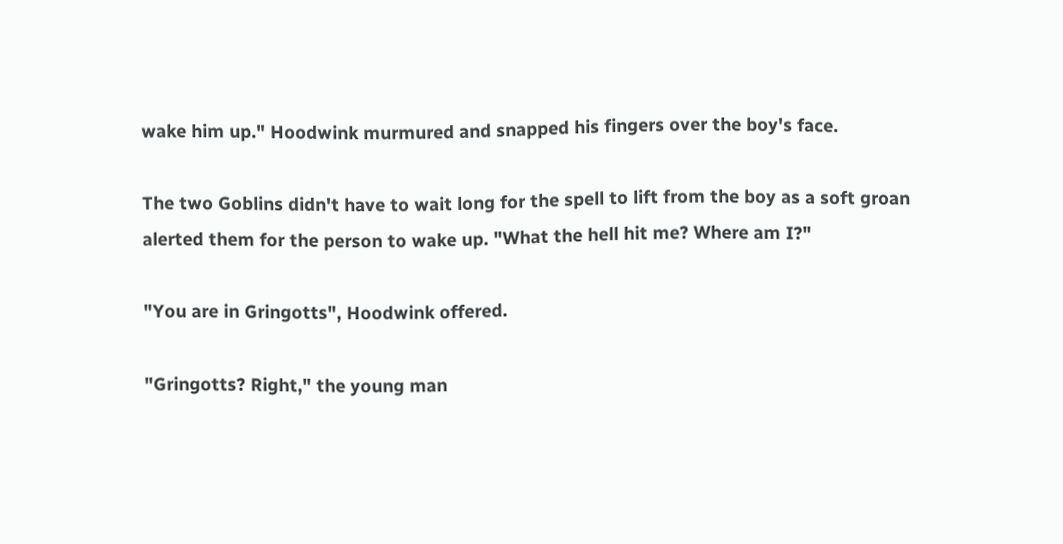wake him up." Hoodwink murmured and snapped his fingers over the boy's face.

The two Goblins didn't have to wait long for the spell to lift from the boy as a soft groan alerted them for the person to wake up. "What the hell hit me? Where am I?"

"You are in Gringotts", Hoodwink offered.

"Gringotts? Right," the young man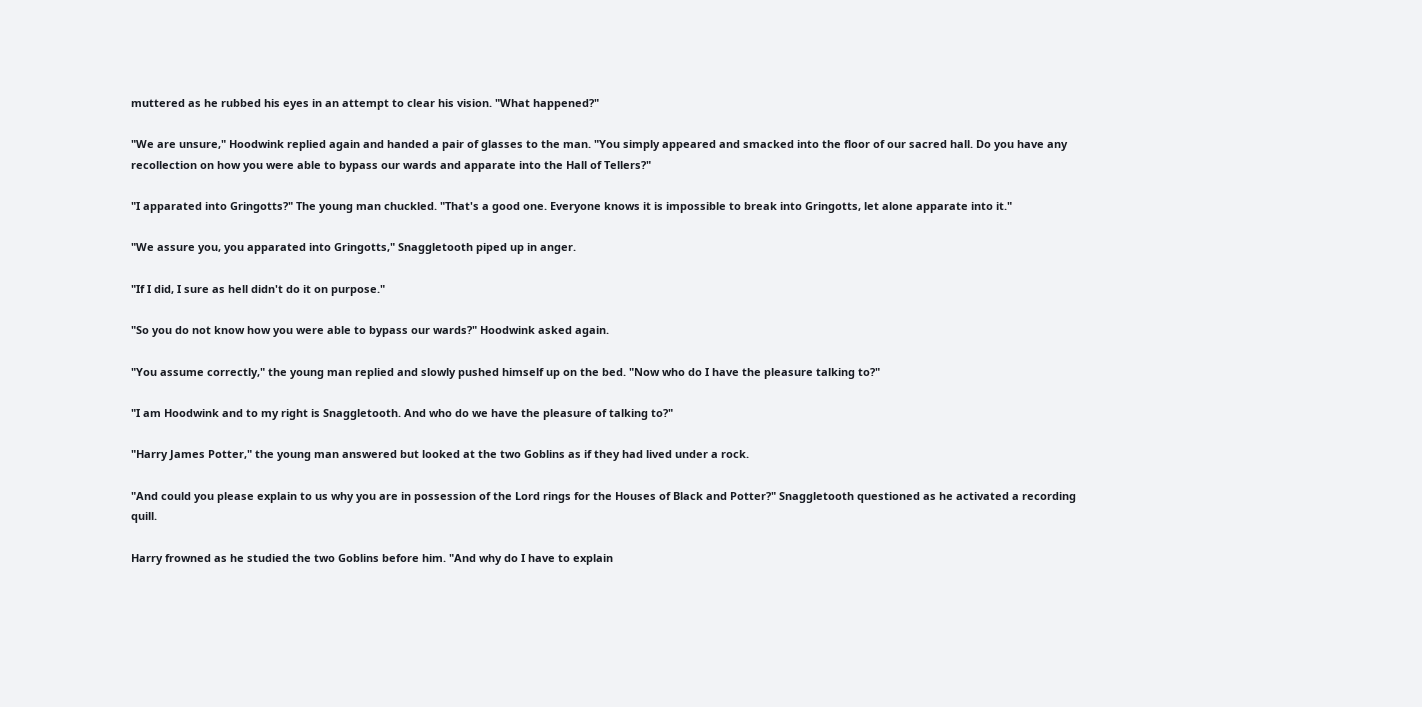muttered as he rubbed his eyes in an attempt to clear his vision. "What happened?"

"We are unsure," Hoodwink replied again and handed a pair of glasses to the man. "You simply appeared and smacked into the floor of our sacred hall. Do you have any recollection on how you were able to bypass our wards and apparate into the Hall of Tellers?"

"I apparated into Gringotts?" The young man chuckled. "That's a good one. Everyone knows it is impossible to break into Gringotts, let alone apparate into it."

"We assure you, you apparated into Gringotts," Snaggletooth piped up in anger.

"If I did, I sure as hell didn't do it on purpose."

"So you do not know how you were able to bypass our wards?" Hoodwink asked again.

"You assume correctly," the young man replied and slowly pushed himself up on the bed. "Now who do I have the pleasure talking to?"

"I am Hoodwink and to my right is Snaggletooth. And who do we have the pleasure of talking to?"

"Harry James Potter," the young man answered but looked at the two Goblins as if they had lived under a rock.

"And could you please explain to us why you are in possession of the Lord rings for the Houses of Black and Potter?" Snaggletooth questioned as he activated a recording quill.

Harry frowned as he studied the two Goblins before him. "And why do I have to explain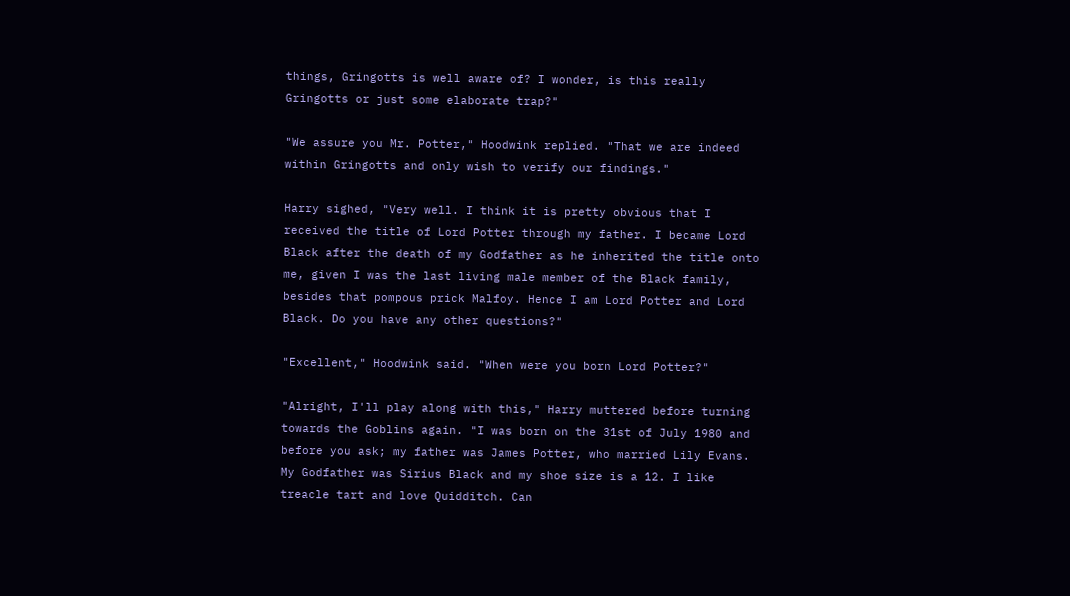things, Gringotts is well aware of? I wonder, is this really Gringotts or just some elaborate trap?"

"We assure you Mr. Potter," Hoodwink replied. "That we are indeed within Gringotts and only wish to verify our findings."

Harry sighed, "Very well. I think it is pretty obvious that I received the title of Lord Potter through my father. I became Lord Black after the death of my Godfather as he inherited the title onto me, given I was the last living male member of the Black family, besides that pompous prick Malfoy. Hence I am Lord Potter and Lord Black. Do you have any other questions?"

"Excellent," Hoodwink said. "When were you born Lord Potter?"

"Alright, I'll play along with this," Harry muttered before turning towards the Goblins again. "I was born on the 31st of July 1980 and before you ask; my father was James Potter, who married Lily Evans. My Godfather was Sirius Black and my shoe size is a 12. I like treacle tart and love Quidditch. Can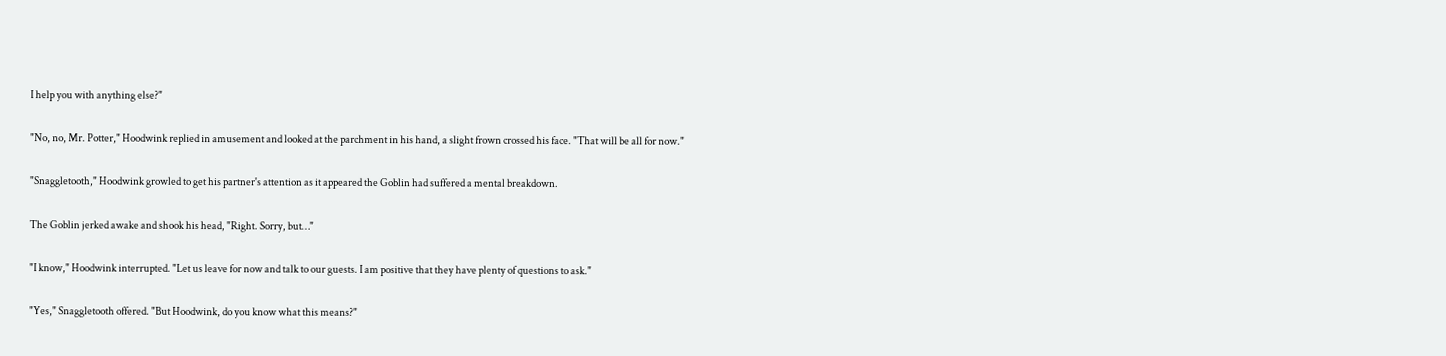I help you with anything else?"

"No, no, Mr. Potter," Hoodwink replied in amusement and looked at the parchment in his hand, a slight frown crossed his face. "That will be all for now."

"Snaggletooth," Hoodwink growled to get his partner's attention as it appeared the Goblin had suffered a mental breakdown.

The Goblin jerked awake and shook his head, "Right. Sorry, but…"

"I know," Hoodwink interrupted. "Let us leave for now and talk to our guests. I am positive that they have plenty of questions to ask."

"Yes," Snaggletooth offered. "But Hoodwink, do you know what this means?"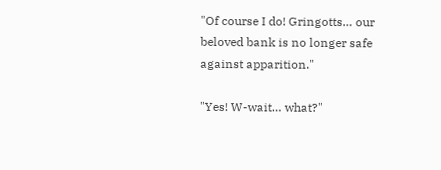"Of course I do! Gringotts… our beloved bank is no longer safe against apparition."

"Yes! W-wait… what?"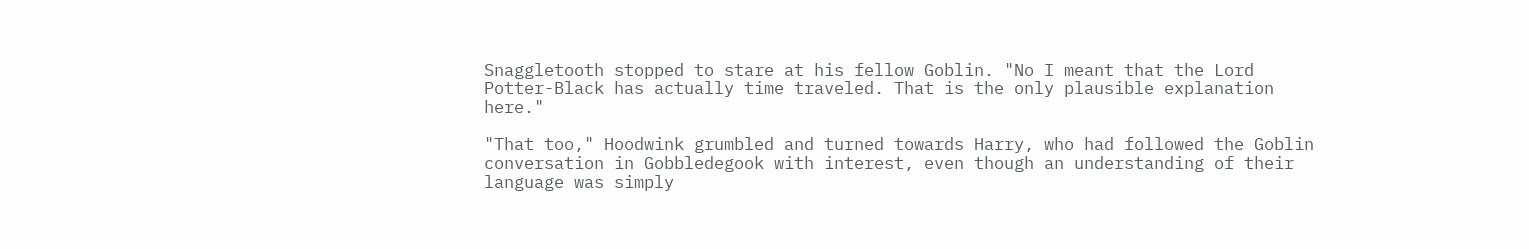Snaggletooth stopped to stare at his fellow Goblin. "No I meant that the Lord Potter-Black has actually time traveled. That is the only plausible explanation here."

"That too," Hoodwink grumbled and turned towards Harry, who had followed the Goblin conversation in Gobbledegook with interest, even though an understanding of their language was simply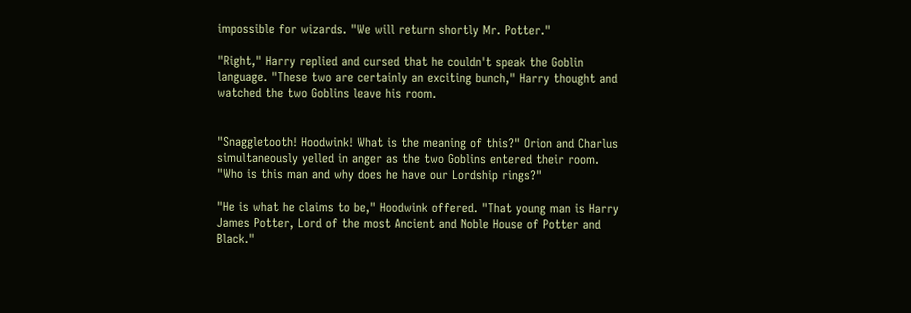impossible for wizards. "We will return shortly Mr. Potter."

"Right," Harry replied and cursed that he couldn't speak the Goblin language. "These two are certainly an exciting bunch," Harry thought and watched the two Goblins leave his room.


"Snaggletooth! Hoodwink! What is the meaning of this?" Orion and Charlus simultaneously yelled in anger as the two Goblins entered their room. "Who is this man and why does he have our Lordship rings?"

"He is what he claims to be," Hoodwink offered. "That young man is Harry James Potter, Lord of the most Ancient and Noble House of Potter and Black."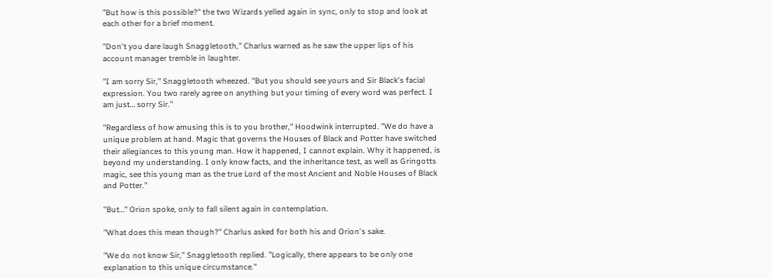"But how is this possible?" the two Wizards yelled again in sync, only to stop and look at each other for a brief moment.

"Don't you dare laugh Snaggletooth," Charlus warned as he saw the upper lips of his account manager tremble in laughter.

"I am sorry Sir," Snaggletooth wheezed. "But you should see yours and Sir Black's facial expression. You two rarely agree on anything but your timing of every word was perfect. I am just… sorry Sir."

"Regardless of how amusing this is to you brother," Hoodwink interrupted. "We do have a unique problem at hand. Magic that governs the Houses of Black and Potter have switched their allegiances to this young man. How it happened, I cannot explain. Why it happened, is beyond my understanding. I only know facts, and the inheritance test, as well as Gringotts magic, see this young man as the true Lord of the most Ancient and Noble Houses of Black and Potter."

"But…" Orion spoke, only to fall silent again in contemplation.

"What does this mean though?" Charlus asked for both his and Orion's sake.

"We do not know Sir," Snaggletooth replied. "Logically, there appears to be only one explanation to this unique circumstance."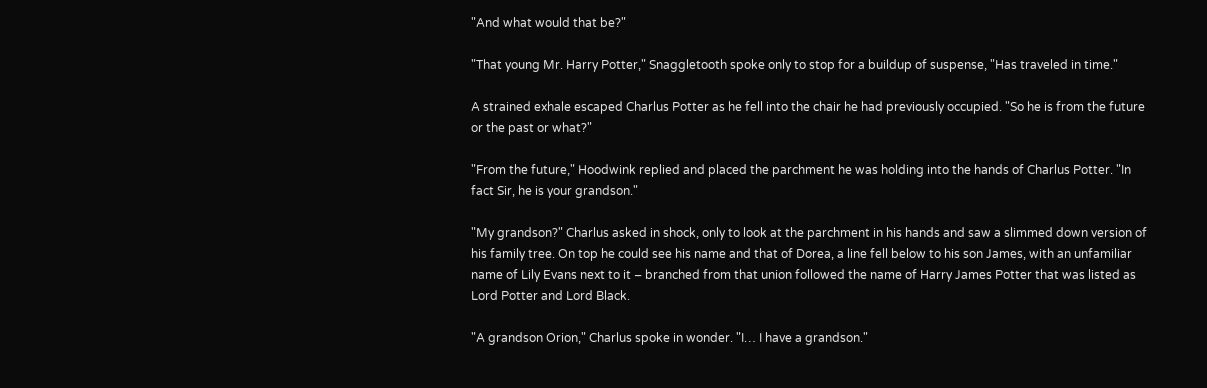"And what would that be?"

"That young Mr. Harry Potter," Snaggletooth spoke only to stop for a buildup of suspense, "Has traveled in time."

A strained exhale escaped Charlus Potter as he fell into the chair he had previously occupied. "So he is from the future or the past or what?"

"From the future," Hoodwink replied and placed the parchment he was holding into the hands of Charlus Potter. "In fact Sir, he is your grandson."

"My grandson?" Charlus asked in shock, only to look at the parchment in his hands and saw a slimmed down version of his family tree. On top he could see his name and that of Dorea, a line fell below to his son James, with an unfamiliar name of Lily Evans next to it – branched from that union followed the name of Harry James Potter that was listed as Lord Potter and Lord Black.

"A grandson Orion," Charlus spoke in wonder. "I… I have a grandson."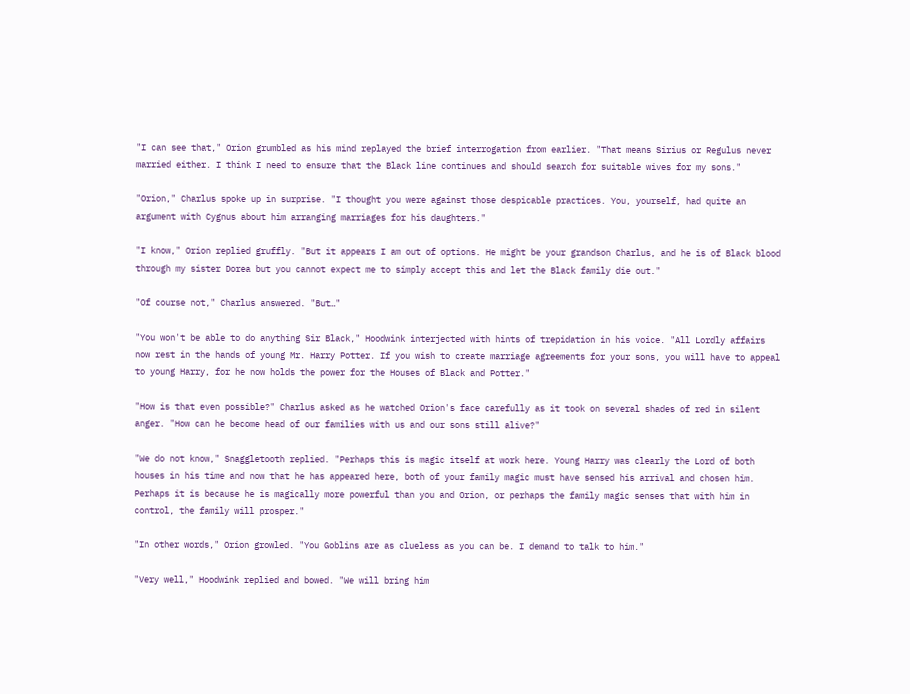"I can see that," Orion grumbled as his mind replayed the brief interrogation from earlier. "That means Sirius or Regulus never married either. I think I need to ensure that the Black line continues and should search for suitable wives for my sons."

"Orion," Charlus spoke up in surprise. "I thought you were against those despicable practices. You, yourself, had quite an argument with Cygnus about him arranging marriages for his daughters."

"I know," Orion replied gruffly. "But it appears I am out of options. He might be your grandson Charlus, and he is of Black blood through my sister Dorea but you cannot expect me to simply accept this and let the Black family die out."

"Of course not," Charlus answered. "But…"

"You won't be able to do anything Sir Black," Hoodwink interjected with hints of trepidation in his voice. "All Lordly affairs now rest in the hands of young Mr. Harry Potter. If you wish to create marriage agreements for your sons, you will have to appeal to young Harry, for he now holds the power for the Houses of Black and Potter."

"How is that even possible?" Charlus asked as he watched Orion's face carefully as it took on several shades of red in silent anger. "How can he become head of our families with us and our sons still alive?"

"We do not know," Snaggletooth replied. "Perhaps this is magic itself at work here. Young Harry was clearly the Lord of both houses in his time and now that he has appeared here, both of your family magic must have sensed his arrival and chosen him. Perhaps it is because he is magically more powerful than you and Orion, or perhaps the family magic senses that with him in control, the family will prosper."

"In other words," Orion growled. "You Goblins are as clueless as you can be. I demand to talk to him."

"Very well," Hoodwink replied and bowed. "We will bring him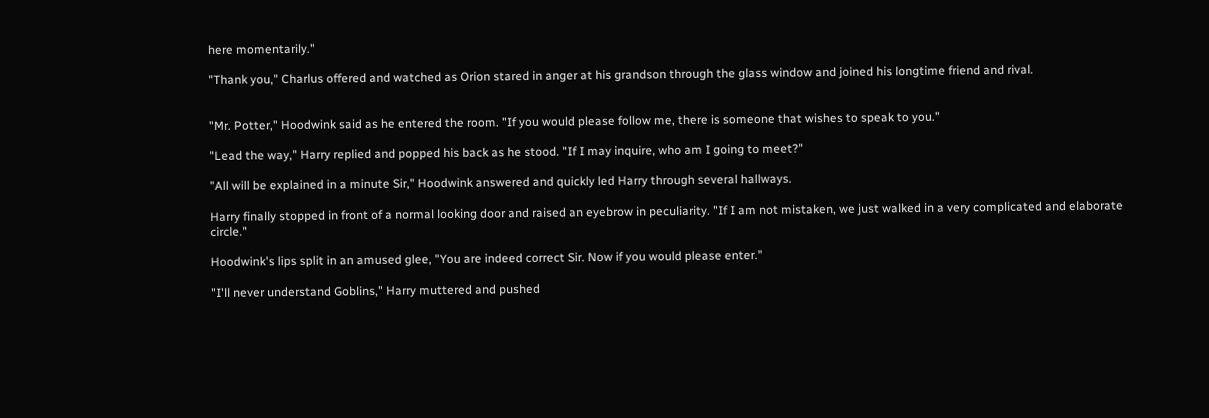here momentarily."

"Thank you," Charlus offered and watched as Orion stared in anger at his grandson through the glass window and joined his longtime friend and rival.


"Mr. Potter," Hoodwink said as he entered the room. "If you would please follow me, there is someone that wishes to speak to you."

"Lead the way," Harry replied and popped his back as he stood. "If I may inquire, who am I going to meet?"

"All will be explained in a minute Sir," Hoodwink answered and quickly led Harry through several hallways.

Harry finally stopped in front of a normal looking door and raised an eyebrow in peculiarity. "If I am not mistaken, we just walked in a very complicated and elaborate circle."

Hoodwink's lips split in an amused glee, "You are indeed correct Sir. Now if you would please enter."

"I'll never understand Goblins," Harry muttered and pushed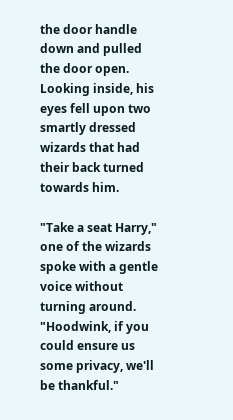the door handle down and pulled the door open. Looking inside, his eyes fell upon two smartly dressed wizards that had their back turned towards him.

"Take a seat Harry," one of the wizards spoke with a gentle voice without turning around. "Hoodwink, if you could ensure us some privacy, we'll be thankful."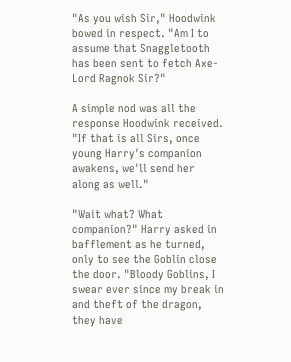"As you wish Sir," Hoodwink bowed in respect. "Am I to assume that Snaggletooth has been sent to fetch Axe-Lord Ragnok Sir?"

A simple nod was all the response Hoodwink received. "If that is all Sirs, once young Harry's companion awakens, we'll send her along as well."

"Wait what? What companion?" Harry asked in bafflement as he turned, only to see the Goblin close the door. "Bloody Goblins, I swear ever since my break in and theft of the dragon, they have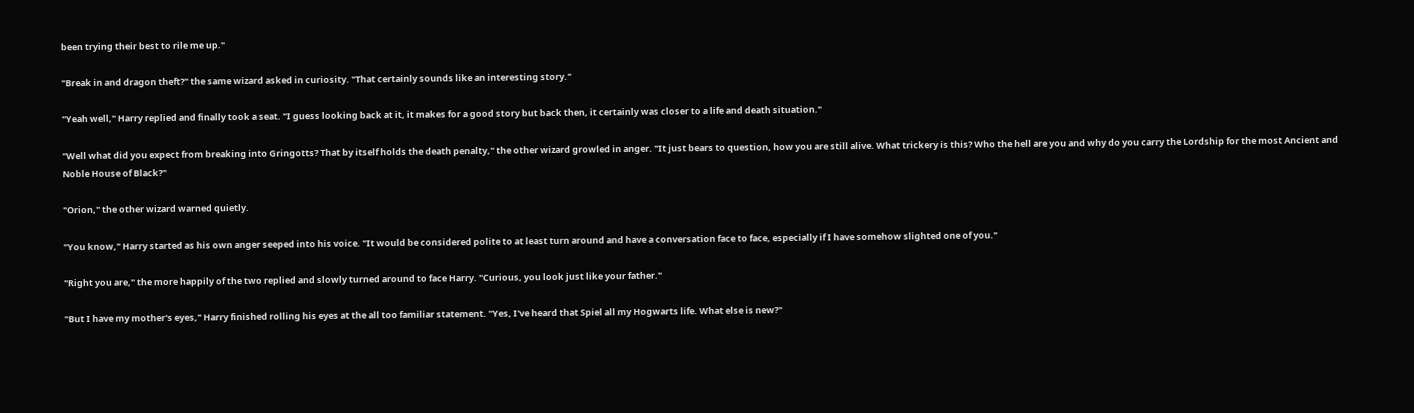been trying their best to rile me up."

"Break in and dragon theft?" the same wizard asked in curiosity. "That certainly sounds like an interesting story."

"Yeah well," Harry replied and finally took a seat. "I guess looking back at it, it makes for a good story but back then, it certainly was closer to a life and death situation."

"Well what did you expect from breaking into Gringotts? That by itself holds the death penalty," the other wizard growled in anger. "It just bears to question, how you are still alive. What trickery is this? Who the hell are you and why do you carry the Lordship for the most Ancient and Noble House of Black?"

"Orion," the other wizard warned quietly.

"You know," Harry started as his own anger seeped into his voice. "It would be considered polite to at least turn around and have a conversation face to face, especially if I have somehow slighted one of you."

"Right you are," the more happily of the two replied and slowly turned around to face Harry. "Curious, you look just like your father."

"But I have my mother's eyes," Harry finished rolling his eyes at the all too familiar statement. "Yes, I've heard that Spiel all my Hogwarts life. What else is new?"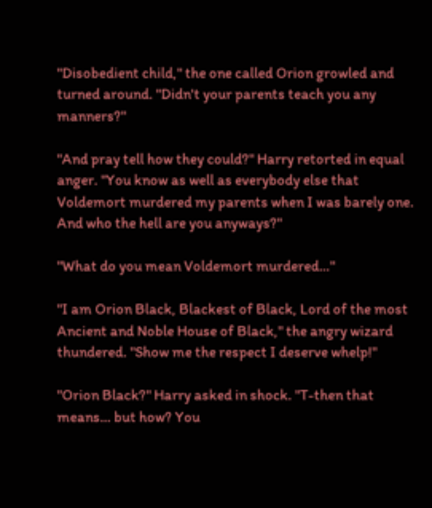"Disobedient child," the one called Orion growled and turned around. "Didn't your parents teach you any manners?"

"And pray tell how they could?" Harry retorted in equal anger. "You know as well as everybody else that Voldemort murdered my parents when I was barely one. And who the hell are you anyways?"

"What do you mean Voldemort murdered…"

"I am Orion Black, Blackest of Black, Lord of the most Ancient and Noble House of Black," the angry wizard thundered. "Show me the respect I deserve whelp!"

"Orion Black?" Harry asked in shock. "T-then that means… but how? You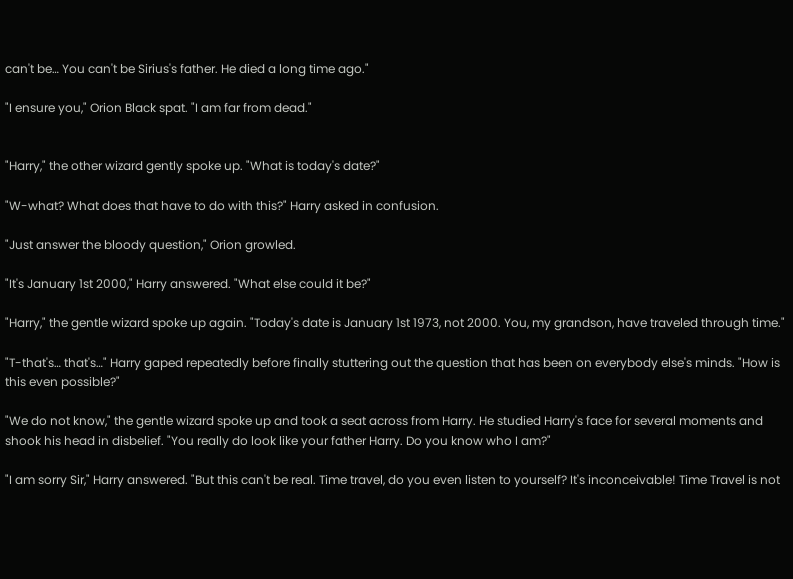can't be… You can't be Sirius's father. He died a long time ago."

"I ensure you," Orion Black spat. "I am far from dead."


"Harry," the other wizard gently spoke up. "What is today's date?"

"W-what? What does that have to do with this?" Harry asked in confusion.

"Just answer the bloody question," Orion growled.

"It's January 1st 2000," Harry answered. "What else could it be?"

"Harry," the gentle wizard spoke up again. "Today's date is January 1st 1973, not 2000. You, my grandson, have traveled through time."

"T-that's… that's…" Harry gaped repeatedly before finally stuttering out the question that has been on everybody else's minds. "How is this even possible?"

"We do not know," the gentle wizard spoke up and took a seat across from Harry. He studied Harry's face for several moments and shook his head in disbelief. "You really do look like your father Harry. Do you know who I am?"

"I am sorry Sir," Harry answered. "But this can't be real. Time travel, do you even listen to yourself? It's inconceivable! Time Travel is not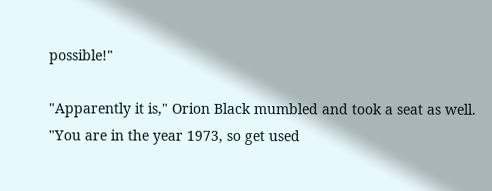possible!"

"Apparently it is," Orion Black mumbled and took a seat as well. "You are in the year 1973, so get used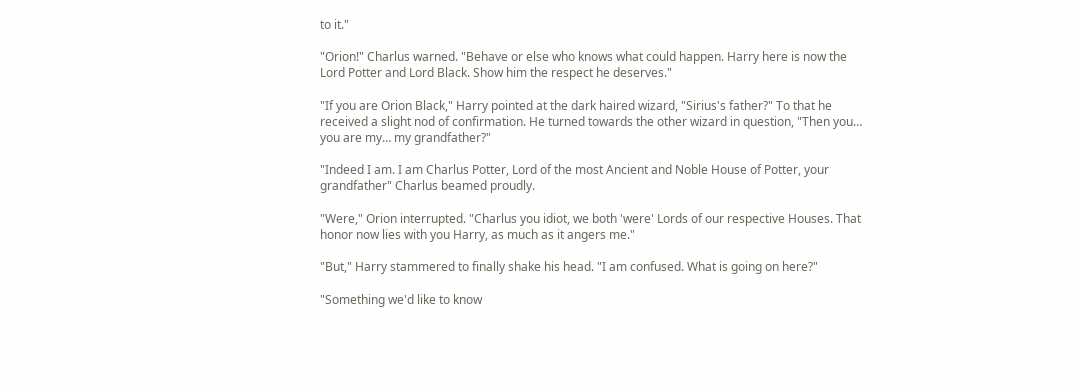to it."

"Orion!" Charlus warned. "Behave or else who knows what could happen. Harry here is now the Lord Potter and Lord Black. Show him the respect he deserves."

"If you are Orion Black," Harry pointed at the dark haired wizard, "Sirius's father?" To that he received a slight nod of confirmation. He turned towards the other wizard in question, "Then you… you are my… my grandfather?"

"Indeed I am. I am Charlus Potter, Lord of the most Ancient and Noble House of Potter, your grandfather" Charlus beamed proudly.

"Were," Orion interrupted. "Charlus you idiot, we both 'were' Lords of our respective Houses. That honor now lies with you Harry, as much as it angers me."

"But," Harry stammered to finally shake his head. "I am confused. What is going on here?"

"Something we'd like to know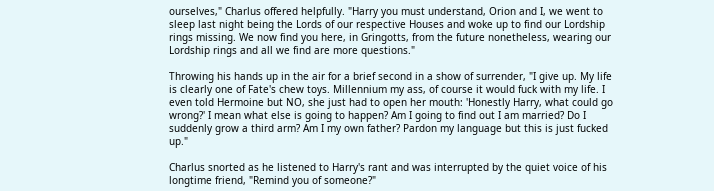ourselves," Charlus offered helpfully. "Harry you must understand, Orion and I, we went to sleep last night being the Lords of our respective Houses and woke up to find our Lordship rings missing. We now find you here, in Gringotts, from the future nonetheless, wearing our Lordship rings and all we find are more questions."

Throwing his hands up in the air for a brief second in a show of surrender, "I give up. My life is clearly one of Fate's chew toys. Millennium my ass, of course it would fuck with my life. I even told Hermoine but NO, she just had to open her mouth: 'Honestly Harry, what could go wrong?' I mean what else is going to happen? Am I going to find out I am married? Do I suddenly grow a third arm? Am I my own father? Pardon my language but this is just fucked up."

Charlus snorted as he listened to Harry's rant and was interrupted by the quiet voice of his longtime friend, "Remind you of someone?"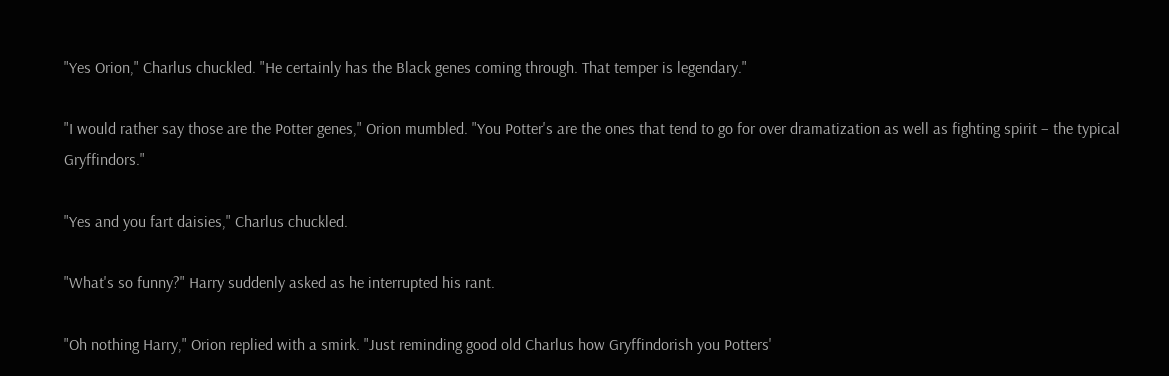"Yes Orion," Charlus chuckled. "He certainly has the Black genes coming through. That temper is legendary."

"I would rather say those are the Potter genes," Orion mumbled. "You Potter's are the ones that tend to go for over dramatization as well as fighting spirit – the typical Gryffindors."

"Yes and you fart daisies," Charlus chuckled.

"What's so funny?" Harry suddenly asked as he interrupted his rant.

"Oh nothing Harry," Orion replied with a smirk. "Just reminding good old Charlus how Gryffindorish you Potters'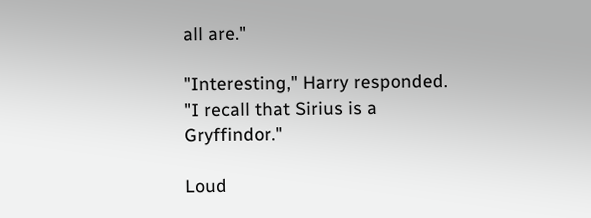all are."

"Interesting," Harry responded. "I recall that Sirius is a Gryffindor."

Loud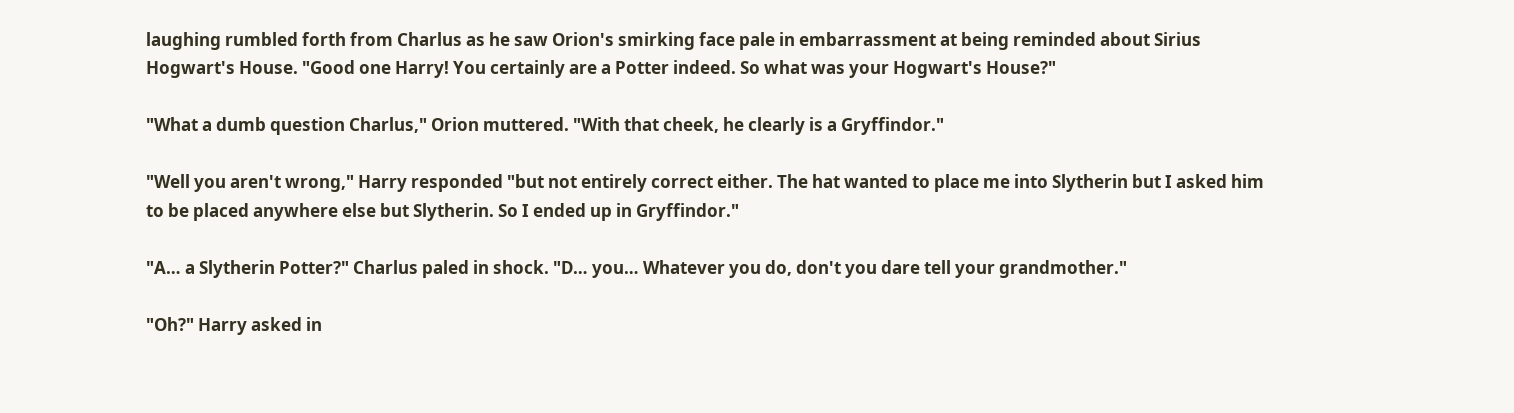laughing rumbled forth from Charlus as he saw Orion's smirking face pale in embarrassment at being reminded about Sirius Hogwart's House. "Good one Harry! You certainly are a Potter indeed. So what was your Hogwart's House?"

"What a dumb question Charlus," Orion muttered. "With that cheek, he clearly is a Gryffindor."

"Well you aren't wrong," Harry responded "but not entirely correct either. The hat wanted to place me into Slytherin but I asked him to be placed anywhere else but Slytherin. So I ended up in Gryffindor."

"A… a Slytherin Potter?" Charlus paled in shock. "D… you… Whatever you do, don't you dare tell your grandmother."

"Oh?" Harry asked in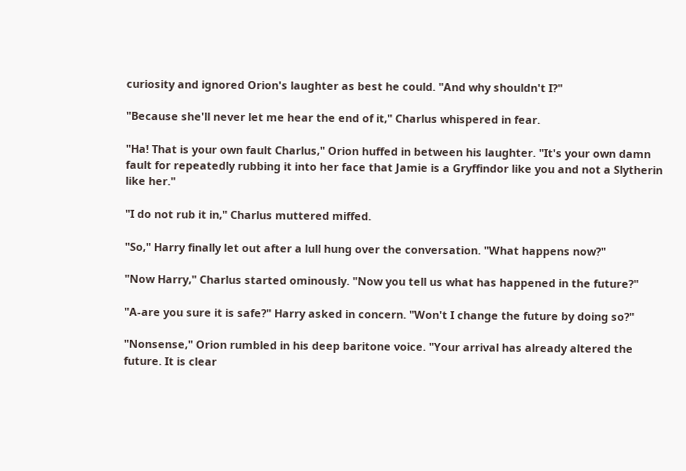curiosity and ignored Orion's laughter as best he could. "And why shouldn't I?"

"Because she'll never let me hear the end of it," Charlus whispered in fear.

"Ha! That is your own fault Charlus," Orion huffed in between his laughter. "It's your own damn fault for repeatedly rubbing it into her face that Jamie is a Gryffindor like you and not a Slytherin like her."

"I do not rub it in," Charlus muttered miffed.

"So," Harry finally let out after a lull hung over the conversation. "What happens now?"

"Now Harry," Charlus started ominously. "Now you tell us what has happened in the future?"

"A-are you sure it is safe?" Harry asked in concern. "Won't I change the future by doing so?"

"Nonsense," Orion rumbled in his deep baritone voice. "Your arrival has already altered the future. It is clear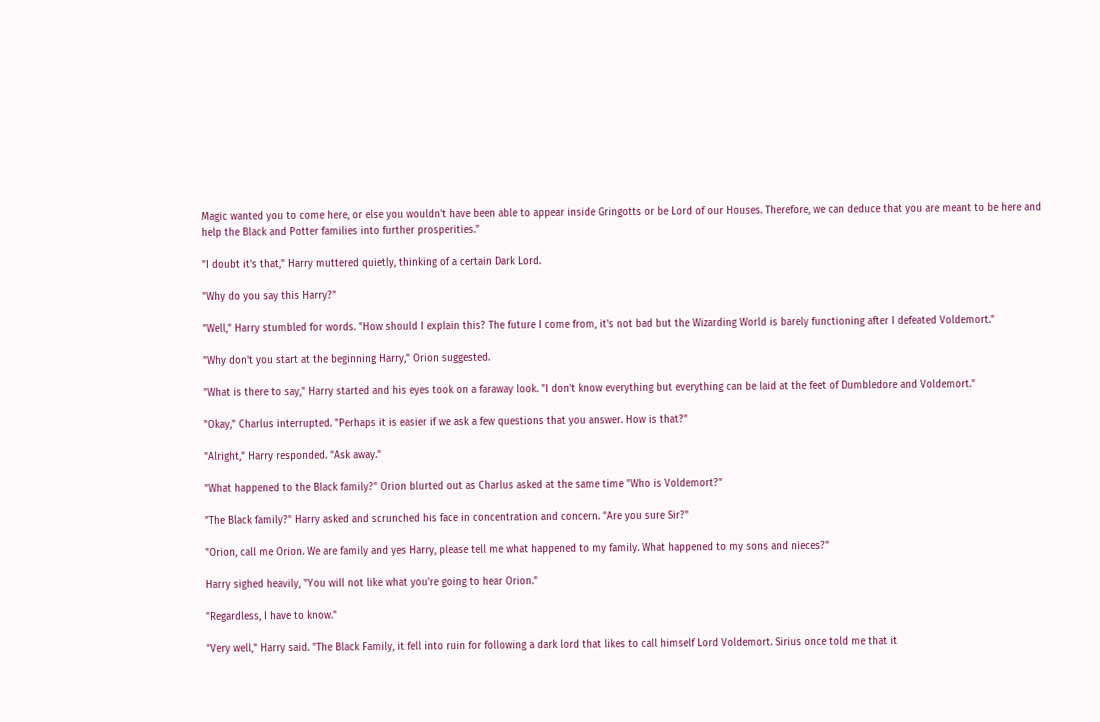Magic wanted you to come here, or else you wouldn't have been able to appear inside Gringotts or be Lord of our Houses. Therefore, we can deduce that you are meant to be here and help the Black and Potter families into further prosperities."

"I doubt it's that," Harry muttered quietly, thinking of a certain Dark Lord.

"Why do you say this Harry?"

"Well," Harry stumbled for words. "How should I explain this? The future I come from, it's not bad but the Wizarding World is barely functioning after I defeated Voldemort."

"Why don't you start at the beginning Harry," Orion suggested.

"What is there to say," Harry started and his eyes took on a faraway look. "I don't know everything but everything can be laid at the feet of Dumbledore and Voldemort."

"Okay," Charlus interrupted. "Perhaps it is easier if we ask a few questions that you answer. How is that?"

"Alright," Harry responded. "Ask away."

"What happened to the Black family?" Orion blurted out as Charlus asked at the same time "Who is Voldemort?"

"The Black family?" Harry asked and scrunched his face in concentration and concern. "Are you sure Sir?"

"Orion, call me Orion. We are family and yes Harry, please tell me what happened to my family. What happened to my sons and nieces?"

Harry sighed heavily, "You will not like what you're going to hear Orion."

"Regardless, I have to know."

"Very well," Harry said. "The Black Family, it fell into ruin for following a dark lord that likes to call himself Lord Voldemort. Sirius once told me that it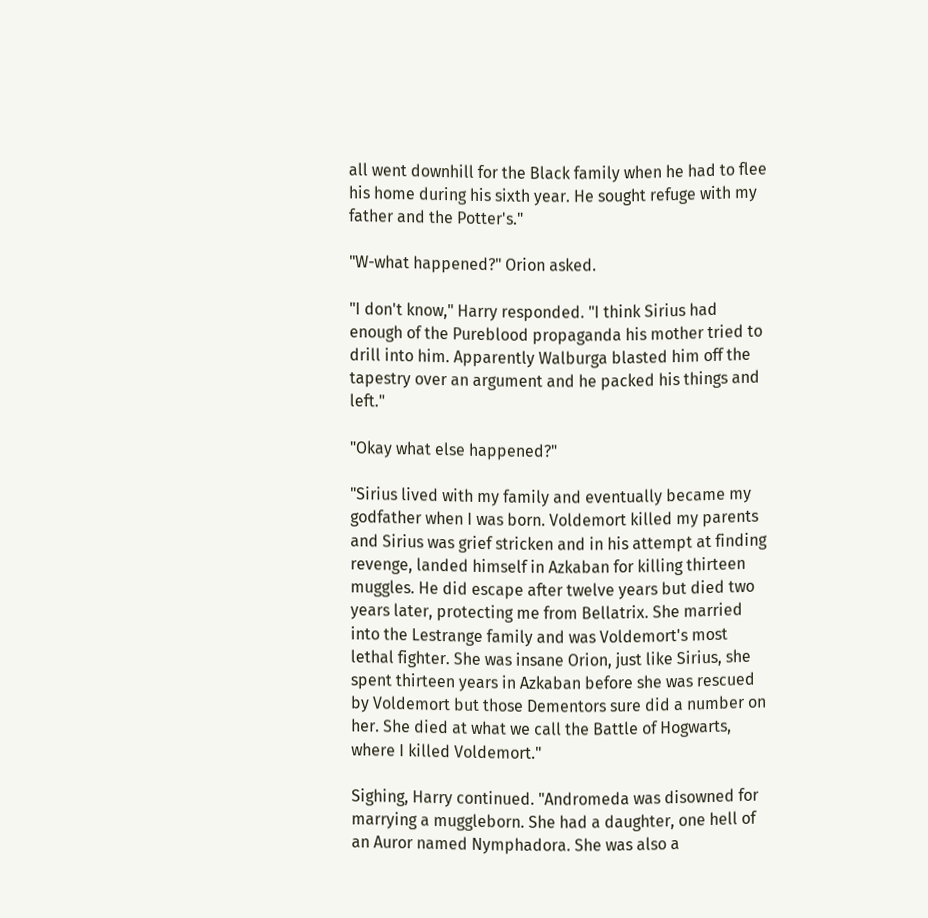all went downhill for the Black family when he had to flee his home during his sixth year. He sought refuge with my father and the Potter's."

"W-what happened?" Orion asked.

"I don't know," Harry responded. "I think Sirius had enough of the Pureblood propaganda his mother tried to drill into him. Apparently Walburga blasted him off the tapestry over an argument and he packed his things and left."

"Okay what else happened?"

"Sirius lived with my family and eventually became my godfather when I was born. Voldemort killed my parents and Sirius was grief stricken and in his attempt at finding revenge, landed himself in Azkaban for killing thirteen muggles. He did escape after twelve years but died two years later, protecting me from Bellatrix. She married into the Lestrange family and was Voldemort's most lethal fighter. She was insane Orion, just like Sirius, she spent thirteen years in Azkaban before she was rescued by Voldemort but those Dementors sure did a number on her. She died at what we call the Battle of Hogwarts, where I killed Voldemort."

Sighing, Harry continued. "Andromeda was disowned for marrying a muggleborn. She had a daughter, one hell of an Auror named Nymphadora. She was also a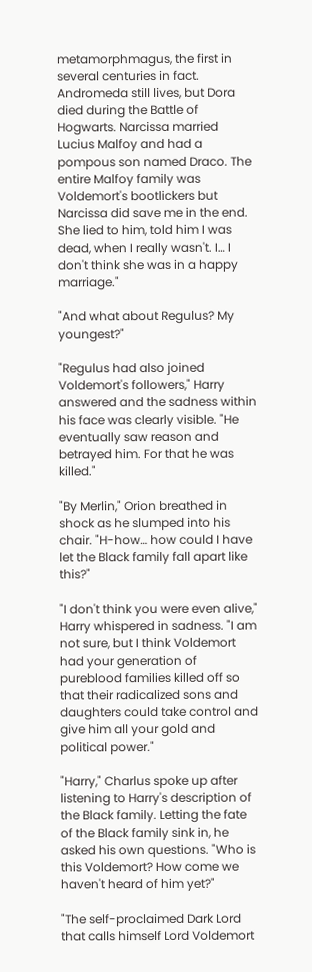metamorphmagus, the first in several centuries in fact. Andromeda still lives, but Dora died during the Battle of Hogwarts. Narcissa married Lucius Malfoy and had a pompous son named Draco. The entire Malfoy family was Voldemort's bootlickers but Narcissa did save me in the end. She lied to him, told him I was dead, when I really wasn't. I… I don't think she was in a happy marriage."

"And what about Regulus? My youngest?"

"Regulus had also joined Voldemort's followers," Harry answered and the sadness within his face was clearly visible. "He eventually saw reason and betrayed him. For that he was killed."

"By Merlin," Orion breathed in shock as he slumped into his chair. "H-how… how could I have let the Black family fall apart like this?"

"I don't think you were even alive," Harry whispered in sadness. "I am not sure, but I think Voldemort had your generation of pureblood families killed off so that their radicalized sons and daughters could take control and give him all your gold and political power."

"Harry," Charlus spoke up after listening to Harry's description of the Black family. Letting the fate of the Black family sink in, he asked his own questions. "Who is this Voldemort? How come we haven't heard of him yet?"

"The self-proclaimed Dark Lord that calls himself Lord Voldemort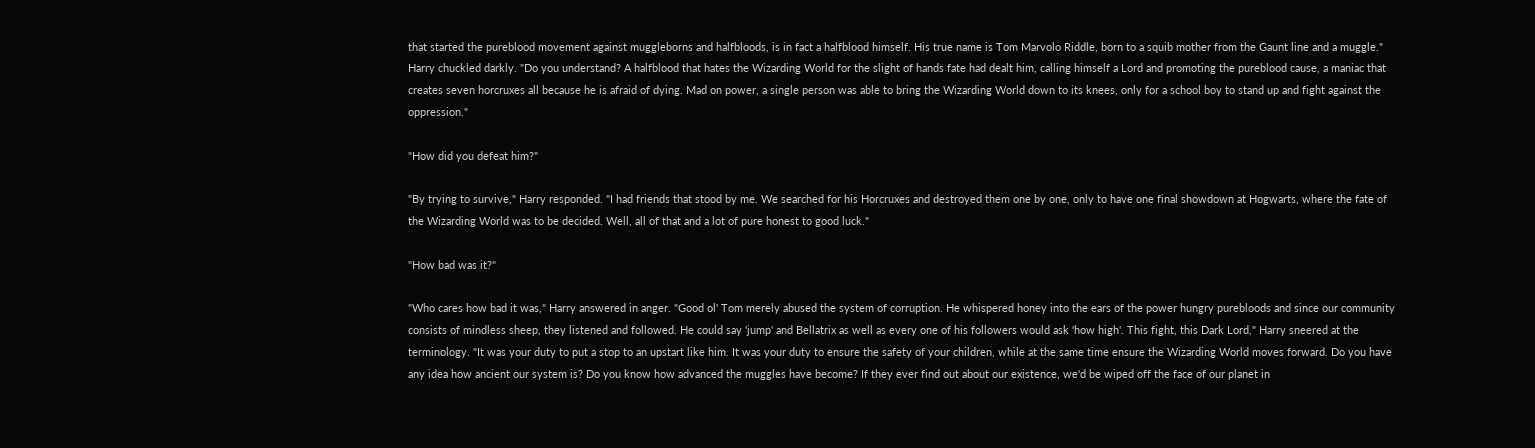that started the pureblood movement against muggleborns and halfbloods, is in fact a halfblood himself. His true name is Tom Marvolo Riddle, born to a squib mother from the Gaunt line and a muggle." Harry chuckled darkly. "Do you understand? A halfblood that hates the Wizarding World for the slight of hands fate had dealt him, calling himself a Lord and promoting the pureblood cause, a maniac that creates seven horcruxes all because he is afraid of dying. Mad on power, a single person was able to bring the Wizarding World down to its knees, only for a school boy to stand up and fight against the oppression."

"How did you defeat him?"

"By trying to survive," Harry responded. "I had friends that stood by me. We searched for his Horcruxes and destroyed them one by one, only to have one final showdown at Hogwarts, where the fate of the Wizarding World was to be decided. Well, all of that and a lot of pure honest to good luck."

"How bad was it?"

"Who cares how bad it was," Harry answered in anger. "Good ol' Tom merely abused the system of corruption. He whispered honey into the ears of the power hungry purebloods and since our community consists of mindless sheep, they listened and followed. He could say 'jump' and Bellatrix as well as every one of his followers would ask 'how high'. This fight, this Dark Lord," Harry sneered at the terminology. "It was your duty to put a stop to an upstart like him. It was your duty to ensure the safety of your children, while at the same time ensure the Wizarding World moves forward. Do you have any idea how ancient our system is? Do you know how advanced the muggles have become? If they ever find out about our existence, we'd be wiped off the face of our planet in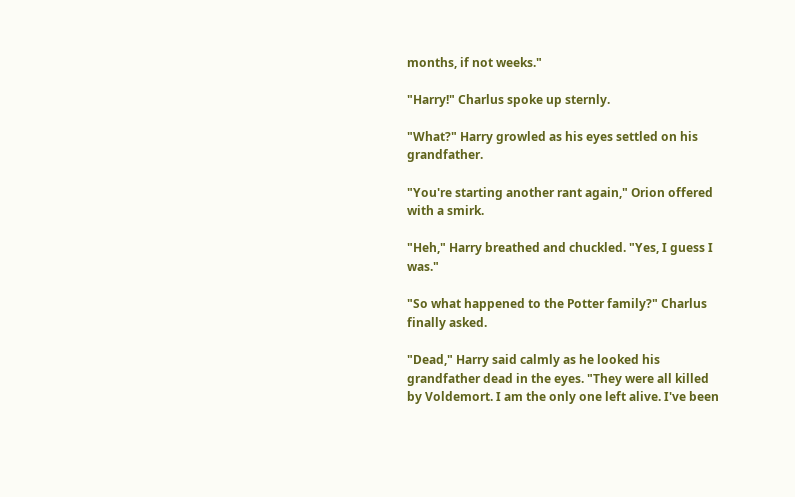months, if not weeks."

"Harry!" Charlus spoke up sternly.

"What?" Harry growled as his eyes settled on his grandfather.

"You're starting another rant again," Orion offered with a smirk.

"Heh," Harry breathed and chuckled. "Yes, I guess I was."

"So what happened to the Potter family?" Charlus finally asked.

"Dead," Harry said calmly as he looked his grandfather dead in the eyes. "They were all killed by Voldemort. I am the only one left alive. I've been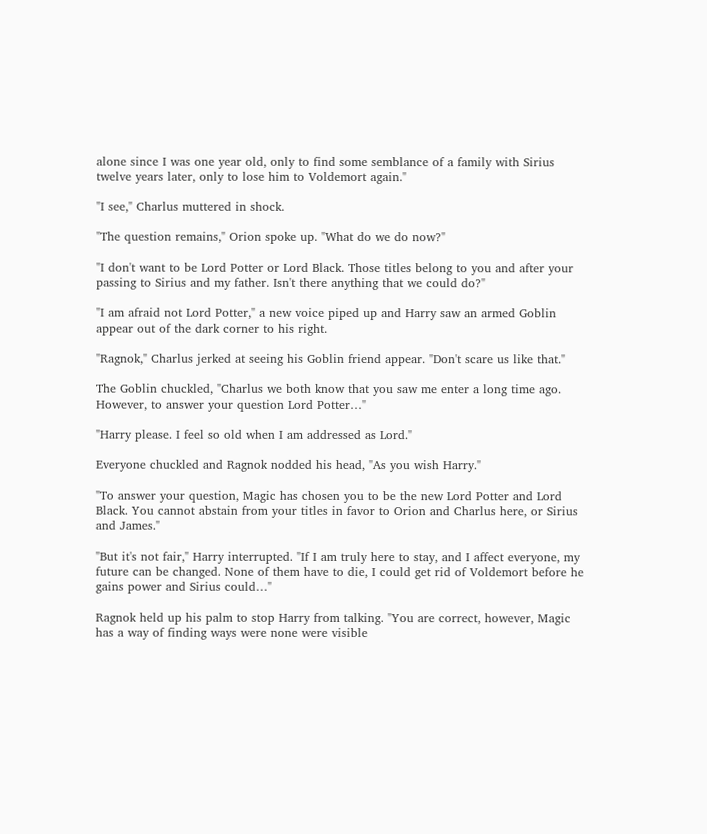alone since I was one year old, only to find some semblance of a family with Sirius twelve years later, only to lose him to Voldemort again."

"I see," Charlus muttered in shock.

"The question remains," Orion spoke up. "What do we do now?"

"I don't want to be Lord Potter or Lord Black. Those titles belong to you and after your passing to Sirius and my father. Isn't there anything that we could do?"

"I am afraid not Lord Potter," a new voice piped up and Harry saw an armed Goblin appear out of the dark corner to his right.

"Ragnok," Charlus jerked at seeing his Goblin friend appear. "Don't scare us like that."

The Goblin chuckled, "Charlus we both know that you saw me enter a long time ago. However, to answer your question Lord Potter…"

"Harry please. I feel so old when I am addressed as Lord."

Everyone chuckled and Ragnok nodded his head, "As you wish Harry."

"To answer your question, Magic has chosen you to be the new Lord Potter and Lord Black. You cannot abstain from your titles in favor to Orion and Charlus here, or Sirius and James."

"But it's not fair," Harry interrupted. "If I am truly here to stay, and I affect everyone, my future can be changed. None of them have to die, I could get rid of Voldemort before he gains power and Sirius could…"

Ragnok held up his palm to stop Harry from talking. "You are correct, however, Magic has a way of finding ways were none were visible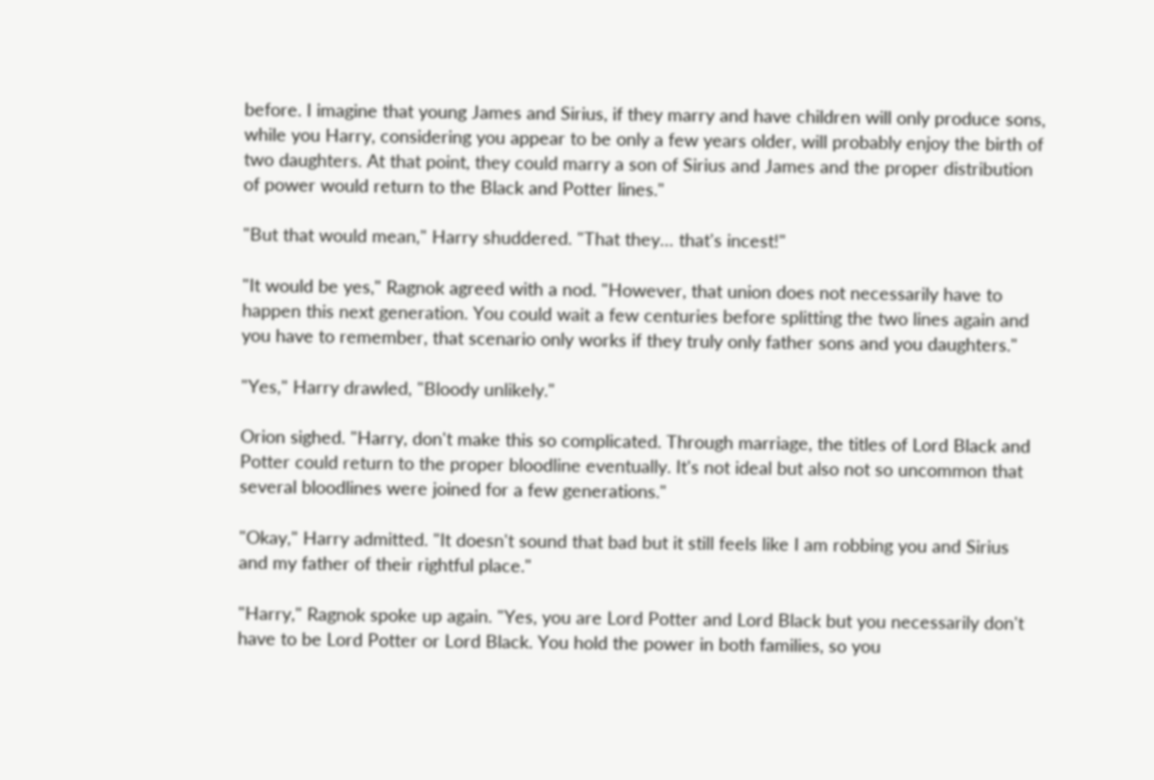before. I imagine that young James and Sirius, if they marry and have children will only produce sons, while you Harry, considering you appear to be only a few years older, will probably enjoy the birth of two daughters. At that point, they could marry a son of Sirius and James and the proper distribution of power would return to the Black and Potter lines."

"But that would mean," Harry shuddered. "That they… that's incest!"

"It would be yes," Ragnok agreed with a nod. "However, that union does not necessarily have to happen this next generation. You could wait a few centuries before splitting the two lines again and you have to remember, that scenario only works if they truly only father sons and you daughters."

"Yes," Harry drawled, "Bloody unlikely."

Orion sighed. "Harry, don't make this so complicated. Through marriage, the titles of Lord Black and Potter could return to the proper bloodline eventually. It's not ideal but also not so uncommon that several bloodlines were joined for a few generations."

"Okay," Harry admitted. "It doesn't sound that bad but it still feels like I am robbing you and Sirius and my father of their rightful place."

"Harry," Ragnok spoke up again. "Yes, you are Lord Potter and Lord Black but you necessarily don't have to be Lord Potter or Lord Black. You hold the power in both families, so you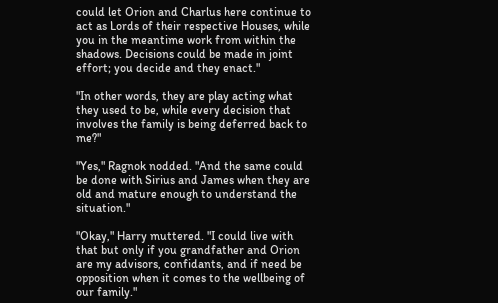could let Orion and Charlus here continue to act as Lords of their respective Houses, while you in the meantime work from within the shadows. Decisions could be made in joint effort; you decide and they enact."

"In other words, they are play acting what they used to be, while every decision that involves the family is being deferred back to me?"

"Yes," Ragnok nodded. "And the same could be done with Sirius and James when they are old and mature enough to understand the situation."

"Okay," Harry muttered. "I could live with that but only if you grandfather and Orion are my advisors, confidants, and if need be opposition when it comes to the wellbeing of our family."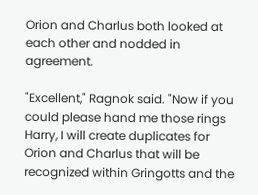Orion and Charlus both looked at each other and nodded in agreement.

"Excellent," Ragnok said. "Now if you could please hand me those rings Harry, I will create duplicates for Orion and Charlus that will be recognized within Gringotts and the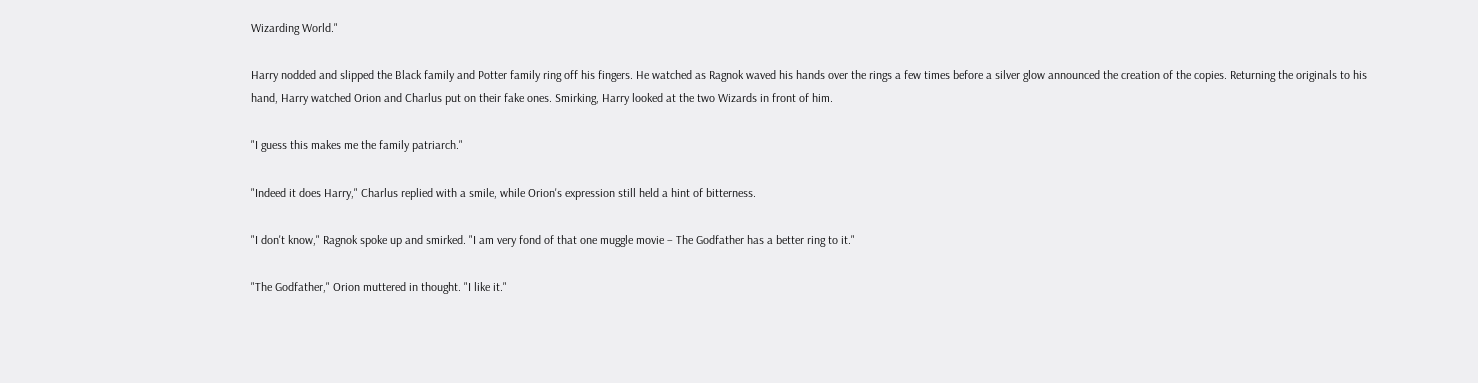Wizarding World."

Harry nodded and slipped the Black family and Potter family ring off his fingers. He watched as Ragnok waved his hands over the rings a few times before a silver glow announced the creation of the copies. Returning the originals to his hand, Harry watched Orion and Charlus put on their fake ones. Smirking, Harry looked at the two Wizards in front of him.

"I guess this makes me the family patriarch."

"Indeed it does Harry," Charlus replied with a smile, while Orion's expression still held a hint of bitterness.

"I don't know," Ragnok spoke up and smirked. "I am very fond of that one muggle movie – The Godfather has a better ring to it."

"The Godfather," Orion muttered in thought. "I like it."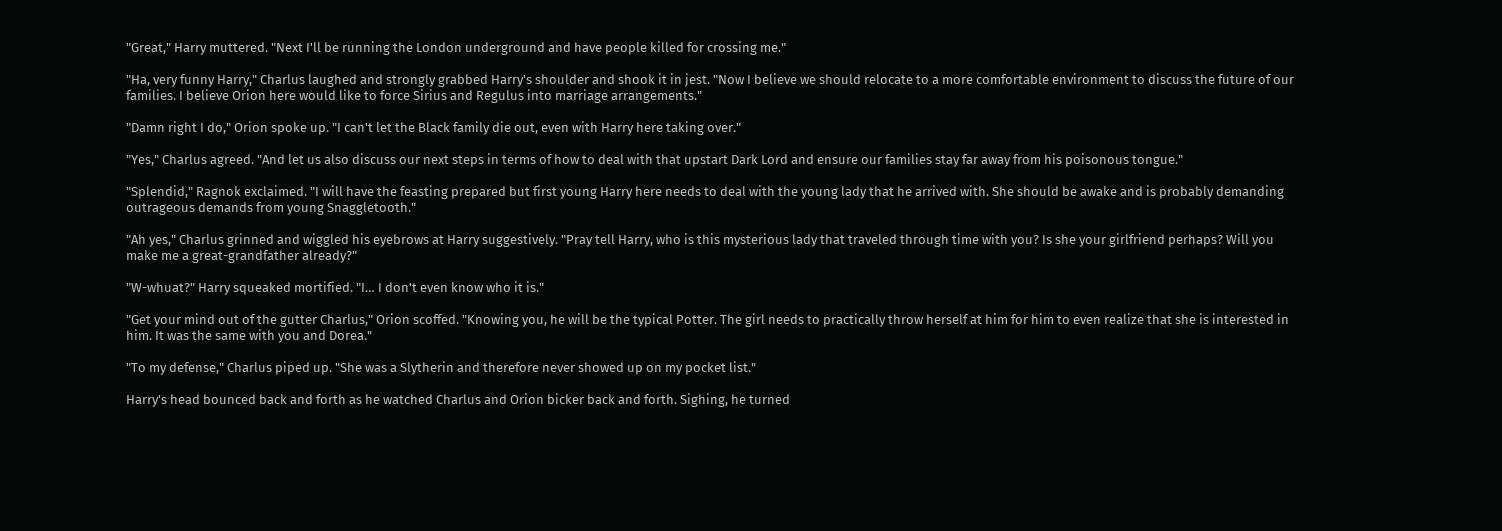"Great," Harry muttered. "Next I'll be running the London underground and have people killed for crossing me."

"Ha, very funny Harry," Charlus laughed and strongly grabbed Harry's shoulder and shook it in jest. "Now I believe we should relocate to a more comfortable environment to discuss the future of our families. I believe Orion here would like to force Sirius and Regulus into marriage arrangements."

"Damn right I do," Orion spoke up. "I can't let the Black family die out, even with Harry here taking over."

"Yes," Charlus agreed. "And let us also discuss our next steps in terms of how to deal with that upstart Dark Lord and ensure our families stay far away from his poisonous tongue."

"Splendid," Ragnok exclaimed. "I will have the feasting prepared but first young Harry here needs to deal with the young lady that he arrived with. She should be awake and is probably demanding outrageous demands from young Snaggletooth."

"Ah yes," Charlus grinned and wiggled his eyebrows at Harry suggestively. "Pray tell Harry, who is this mysterious lady that traveled through time with you? Is she your girlfriend perhaps? Will you make me a great-grandfather already?"

"W-whuat?" Harry squeaked mortified. "I… I don't even know who it is."

"Get your mind out of the gutter Charlus," Orion scoffed. "Knowing you, he will be the typical Potter. The girl needs to practically throw herself at him for him to even realize that she is interested in him. It was the same with you and Dorea."

"To my defense," Charlus piped up. "She was a Slytherin and therefore never showed up on my pocket list."

Harry's head bounced back and forth as he watched Charlus and Orion bicker back and forth. Sighing, he turned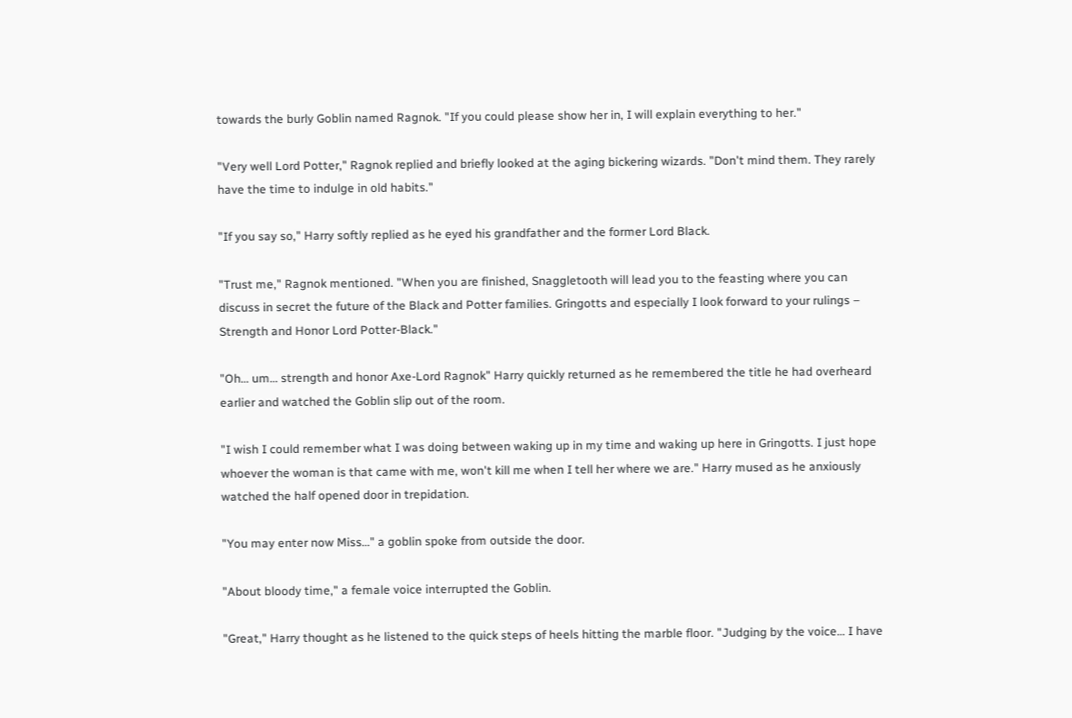towards the burly Goblin named Ragnok. "If you could please show her in, I will explain everything to her."

"Very well Lord Potter," Ragnok replied and briefly looked at the aging bickering wizards. "Don't mind them. They rarely have the time to indulge in old habits."

"If you say so," Harry softly replied as he eyed his grandfather and the former Lord Black.

"Trust me," Ragnok mentioned. "When you are finished, Snaggletooth will lead you to the feasting where you can discuss in secret the future of the Black and Potter families. Gringotts and especially I look forward to your rulings – Strength and Honor Lord Potter-Black."

"Oh… um… strength and honor Axe-Lord Ragnok" Harry quickly returned as he remembered the title he had overheard earlier and watched the Goblin slip out of the room.

"I wish I could remember what I was doing between waking up in my time and waking up here in Gringotts. I just hope whoever the woman is that came with me, won't kill me when I tell her where we are." Harry mused as he anxiously watched the half opened door in trepidation.

"You may enter now Miss…" a goblin spoke from outside the door.

"About bloody time," a female voice interrupted the Goblin.

"Great," Harry thought as he listened to the quick steps of heels hitting the marble floor. "Judging by the voice… I have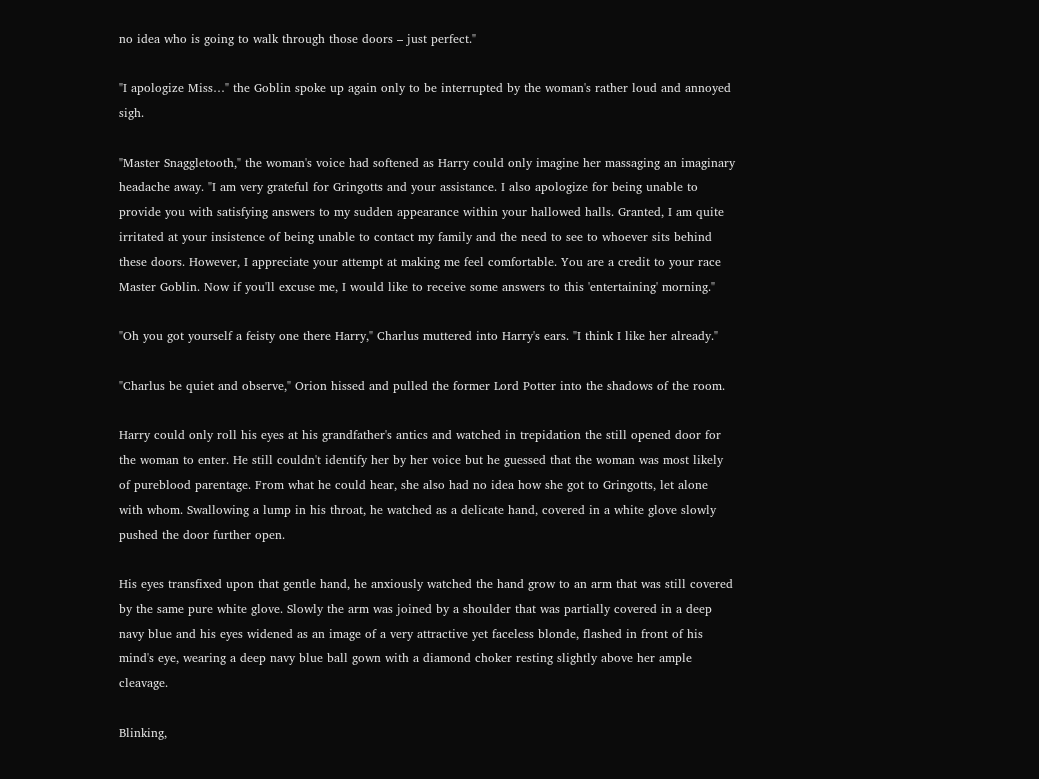no idea who is going to walk through those doors – just perfect."

"I apologize Miss…" the Goblin spoke up again only to be interrupted by the woman's rather loud and annoyed sigh.

"Master Snaggletooth," the woman's voice had softened as Harry could only imagine her massaging an imaginary headache away. "I am very grateful for Gringotts and your assistance. I also apologize for being unable to provide you with satisfying answers to my sudden appearance within your hallowed halls. Granted, I am quite irritated at your insistence of being unable to contact my family and the need to see to whoever sits behind these doors. However, I appreciate your attempt at making me feel comfortable. You are a credit to your race Master Goblin. Now if you'll excuse me, I would like to receive some answers to this 'entertaining' morning."

"Oh you got yourself a feisty one there Harry," Charlus muttered into Harry's ears. "I think I like her already."

"Charlus be quiet and observe," Orion hissed and pulled the former Lord Potter into the shadows of the room.

Harry could only roll his eyes at his grandfather's antics and watched in trepidation the still opened door for the woman to enter. He still couldn't identify her by her voice but he guessed that the woman was most likely of pureblood parentage. From what he could hear, she also had no idea how she got to Gringotts, let alone with whom. Swallowing a lump in his throat, he watched as a delicate hand, covered in a white glove slowly pushed the door further open.

His eyes transfixed upon that gentle hand, he anxiously watched the hand grow to an arm that was still covered by the same pure white glove. Slowly the arm was joined by a shoulder that was partially covered in a deep navy blue and his eyes widened as an image of a very attractive yet faceless blonde, flashed in front of his mind's eye, wearing a deep navy blue ball gown with a diamond choker resting slightly above her ample cleavage.

Blinking,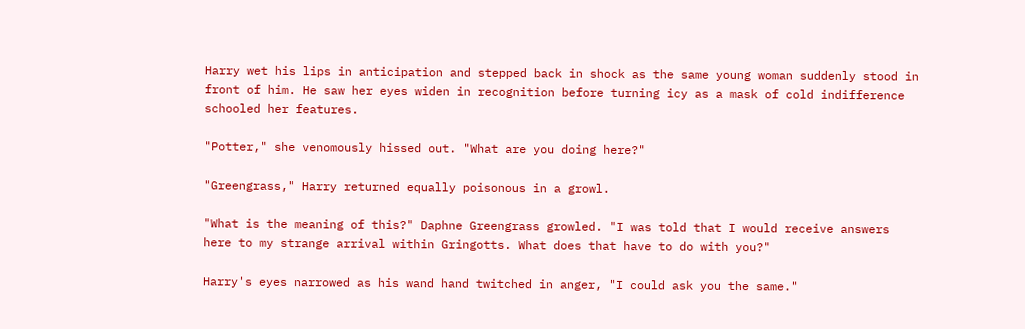Harry wet his lips in anticipation and stepped back in shock as the same young woman suddenly stood in front of him. He saw her eyes widen in recognition before turning icy as a mask of cold indifference schooled her features.

"Potter," she venomously hissed out. "What are you doing here?"

"Greengrass," Harry returned equally poisonous in a growl.

"What is the meaning of this?" Daphne Greengrass growled. "I was told that I would receive answers here to my strange arrival within Gringotts. What does that have to do with you?"

Harry's eyes narrowed as his wand hand twitched in anger, "I could ask you the same."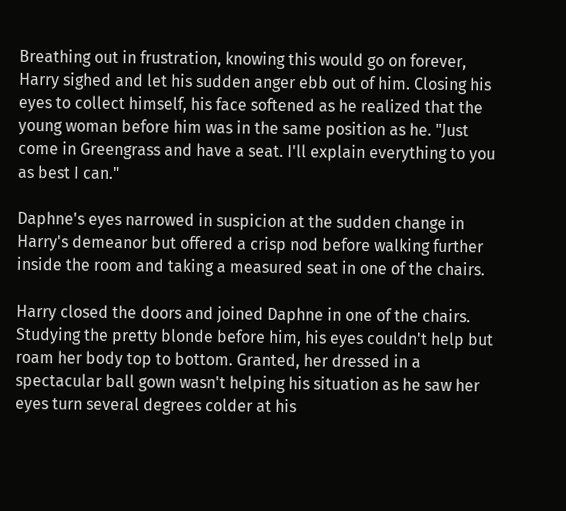Breathing out in frustration, knowing this would go on forever, Harry sighed and let his sudden anger ebb out of him. Closing his eyes to collect himself, his face softened as he realized that the young woman before him was in the same position as he. "Just come in Greengrass and have a seat. I'll explain everything to you as best I can."

Daphne's eyes narrowed in suspicion at the sudden change in Harry's demeanor but offered a crisp nod before walking further inside the room and taking a measured seat in one of the chairs.

Harry closed the doors and joined Daphne in one of the chairs. Studying the pretty blonde before him, his eyes couldn't help but roam her body top to bottom. Granted, her dressed in a spectacular ball gown wasn't helping his situation as he saw her eyes turn several degrees colder at his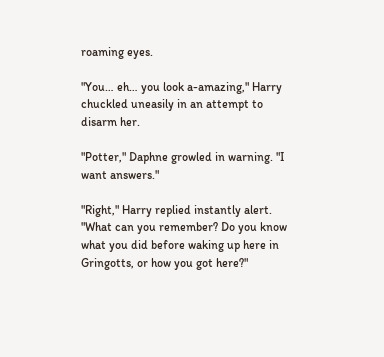roaming eyes.

"You… eh… you look a-amazing," Harry chuckled uneasily in an attempt to disarm her.

"Potter," Daphne growled in warning. "I want answers."

"Right," Harry replied instantly alert. "What can you remember? Do you know what you did before waking up here in Gringotts, or how you got here?"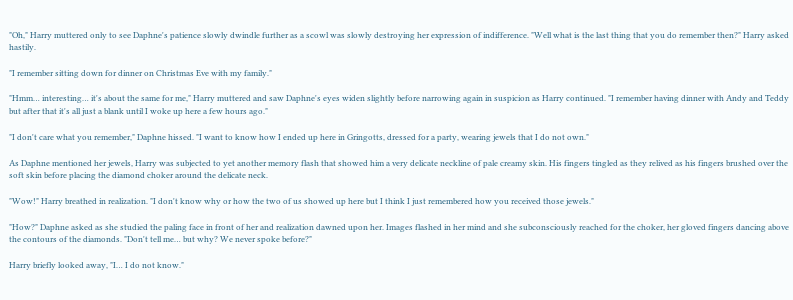"Oh," Harry muttered only to see Daphne's patience slowly dwindle further as a scowl was slowly destroying her expression of indifference. "Well what is the last thing that you do remember then?" Harry asked hastily.

"I remember sitting down for dinner on Christmas Eve with my family."

"Hmm… interesting… it's about the same for me," Harry muttered and saw Daphne's eyes widen slightly before narrowing again in suspicion as Harry continued. "I remember having dinner with Andy and Teddy but after that it's all just a blank until I woke up here a few hours ago."

"I don't care what you remember," Daphne hissed. "I want to know how I ended up here in Gringotts, dressed for a party, wearing jewels that I do not own."

As Daphne mentioned her jewels, Harry was subjected to yet another memory flash that showed him a very delicate neckline of pale creamy skin. His fingers tingled as they relived as his fingers brushed over the soft skin before placing the diamond choker around the delicate neck.

"Wow!" Harry breathed in realization. "I don't know why or how the two of us showed up here but I think I just remembered how you received those jewels."

"How?" Daphne asked as she studied the paling face in front of her and realization dawned upon her. Images flashed in her mind and she subconsciously reached for the choker, her gloved fingers dancing above the contours of the diamonds. "Don't tell me… but why? We never spoke before?"

Harry briefly looked away, "I… I do not know."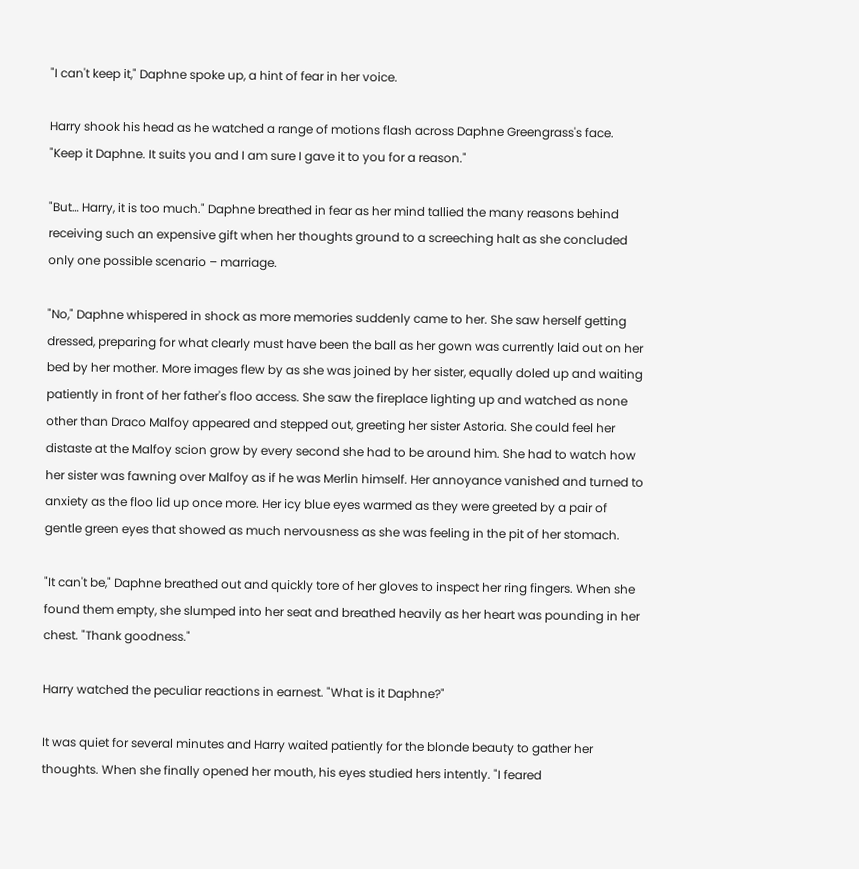"I can't keep it," Daphne spoke up, a hint of fear in her voice.

Harry shook his head as he watched a range of motions flash across Daphne Greengrass's face. "Keep it Daphne. It suits you and I am sure I gave it to you for a reason."

"But… Harry, it is too much." Daphne breathed in fear as her mind tallied the many reasons behind receiving such an expensive gift when her thoughts ground to a screeching halt as she concluded only one possible scenario – marriage.

"No," Daphne whispered in shock as more memories suddenly came to her. She saw herself getting dressed, preparing for what clearly must have been the ball as her gown was currently laid out on her bed by her mother. More images flew by as she was joined by her sister, equally doled up and waiting patiently in front of her father's floo access. She saw the fireplace lighting up and watched as none other than Draco Malfoy appeared and stepped out, greeting her sister Astoria. She could feel her distaste at the Malfoy scion grow by every second she had to be around him. She had to watch how her sister was fawning over Malfoy as if he was Merlin himself. Her annoyance vanished and turned to anxiety as the floo lid up once more. Her icy blue eyes warmed as they were greeted by a pair of gentle green eyes that showed as much nervousness as she was feeling in the pit of her stomach.

"It can't be," Daphne breathed out and quickly tore of her gloves to inspect her ring fingers. When she found them empty, she slumped into her seat and breathed heavily as her heart was pounding in her chest. "Thank goodness."

Harry watched the peculiar reactions in earnest. "What is it Daphne?"

It was quiet for several minutes and Harry waited patiently for the blonde beauty to gather her thoughts. When she finally opened her mouth, his eyes studied hers intently. "I feared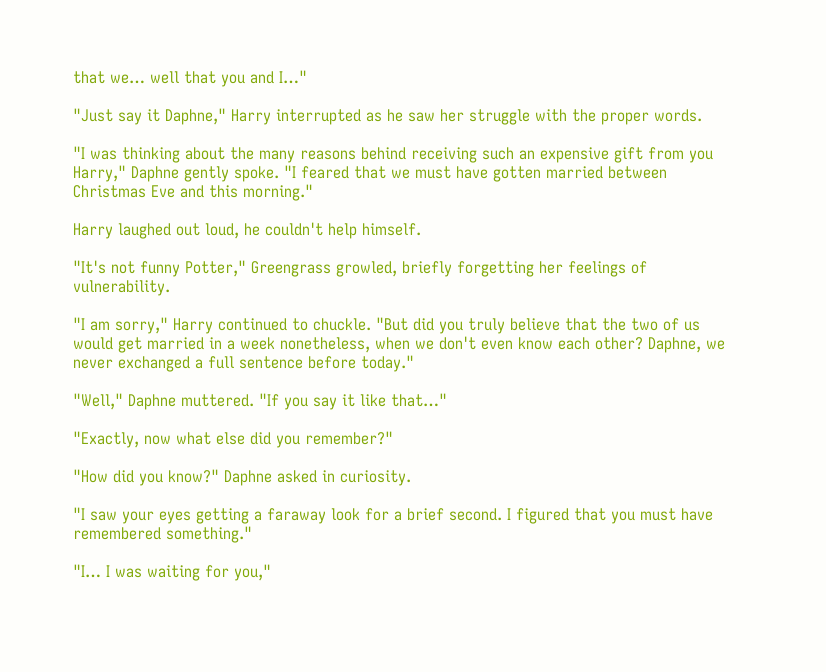that we… well that you and I…"

"Just say it Daphne," Harry interrupted as he saw her struggle with the proper words.

"I was thinking about the many reasons behind receiving such an expensive gift from you Harry," Daphne gently spoke. "I feared that we must have gotten married between Christmas Eve and this morning."

Harry laughed out loud, he couldn't help himself.

"It's not funny Potter," Greengrass growled, briefly forgetting her feelings of vulnerability.

"I am sorry," Harry continued to chuckle. "But did you truly believe that the two of us would get married in a week nonetheless, when we don't even know each other? Daphne, we never exchanged a full sentence before today."

"Well," Daphne muttered. "If you say it like that…"

"Exactly, now what else did you remember?"

"How did you know?" Daphne asked in curiosity.

"I saw your eyes getting a faraway look for a brief second. I figured that you must have remembered something."

"I… I was waiting for you,"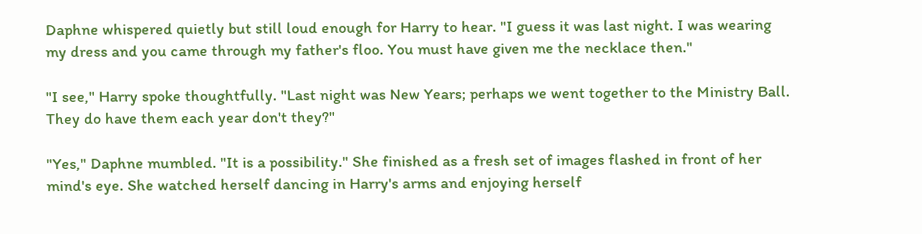Daphne whispered quietly but still loud enough for Harry to hear. "I guess it was last night. I was wearing my dress and you came through my father's floo. You must have given me the necklace then."

"I see," Harry spoke thoughtfully. "Last night was New Years; perhaps we went together to the Ministry Ball. They do have them each year don't they?"

"Yes," Daphne mumbled. "It is a possibility." She finished as a fresh set of images flashed in front of her mind's eye. She watched herself dancing in Harry's arms and enjoying herself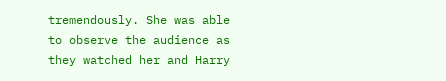tremendously. She was able to observe the audience as they watched her and Harry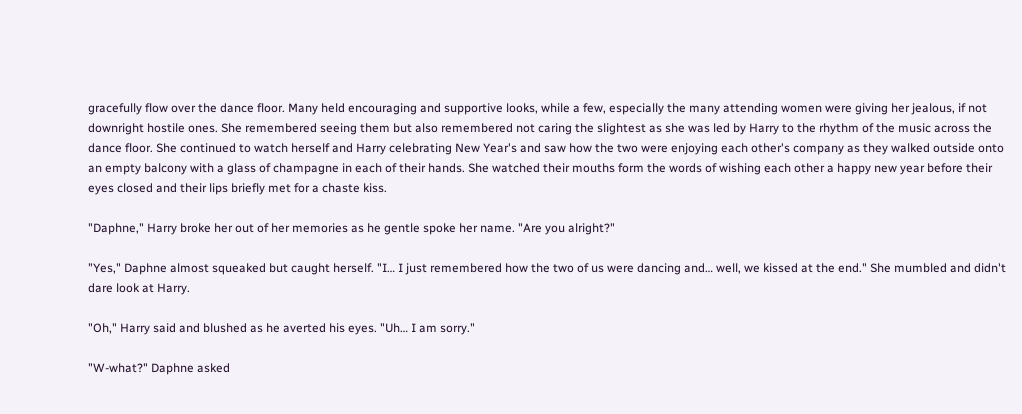gracefully flow over the dance floor. Many held encouraging and supportive looks, while a few, especially the many attending women were giving her jealous, if not downright hostile ones. She remembered seeing them but also remembered not caring the slightest as she was led by Harry to the rhythm of the music across the dance floor. She continued to watch herself and Harry celebrating New Year's and saw how the two were enjoying each other's company as they walked outside onto an empty balcony with a glass of champagne in each of their hands. She watched their mouths form the words of wishing each other a happy new year before their eyes closed and their lips briefly met for a chaste kiss.

"Daphne," Harry broke her out of her memories as he gentle spoke her name. "Are you alright?"

"Yes," Daphne almost squeaked but caught herself. "I… I just remembered how the two of us were dancing and… well, we kissed at the end." She mumbled and didn't dare look at Harry.

"Oh," Harry said and blushed as he averted his eyes. "Uh… I am sorry."

"W-what?" Daphne asked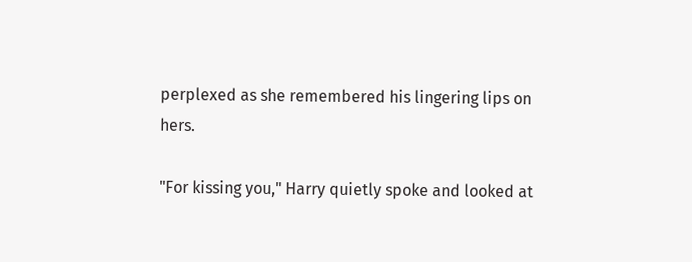perplexed as she remembered his lingering lips on hers.

"For kissing you," Harry quietly spoke and looked at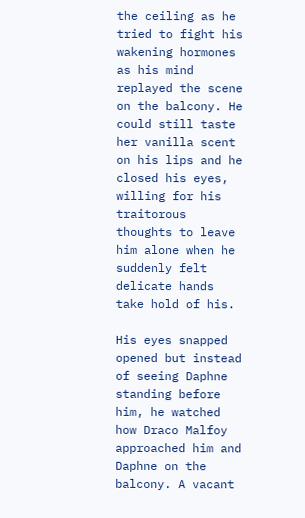the ceiling as he tried to fight his wakening hormones as his mind replayed the scene on the balcony. He could still taste her vanilla scent on his lips and he closed his eyes, willing for his traitorous thoughts to leave him alone when he suddenly felt delicate hands take hold of his.

His eyes snapped opened but instead of seeing Daphne standing before him, he watched how Draco Malfoy approached him and Daphne on the balcony. A vacant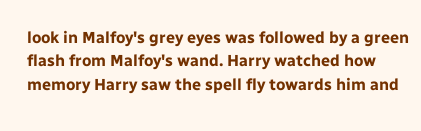look in Malfoy's grey eyes was followed by a green flash from Malfoy's wand. Harry watched how memory Harry saw the spell fly towards him and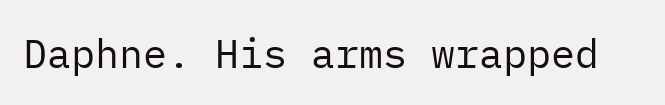Daphne. His arms wrapped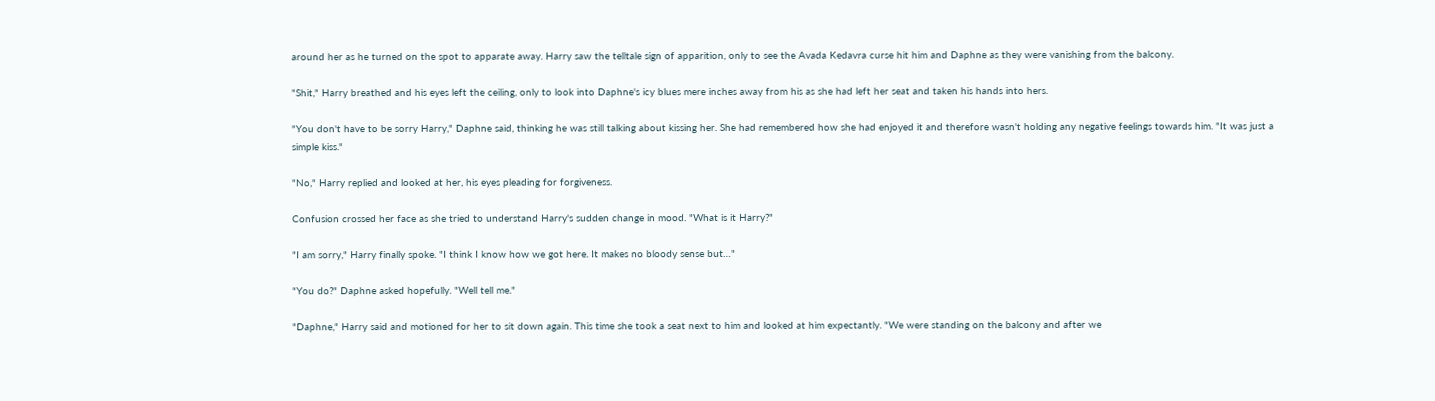around her as he turned on the spot to apparate away. Harry saw the telltale sign of apparition, only to see the Avada Kedavra curse hit him and Daphne as they were vanishing from the balcony.

"Shit," Harry breathed and his eyes left the ceiling, only to look into Daphne's icy blues mere inches away from his as she had left her seat and taken his hands into hers.

"You don't have to be sorry Harry," Daphne said, thinking he was still talking about kissing her. She had remembered how she had enjoyed it and therefore wasn't holding any negative feelings towards him. "It was just a simple kiss."

"No," Harry replied and looked at her, his eyes pleading for forgiveness.

Confusion crossed her face as she tried to understand Harry's sudden change in mood. "What is it Harry?"

"I am sorry," Harry finally spoke. "I think I know how we got here. It makes no bloody sense but…"

"You do?" Daphne asked hopefully. "Well tell me."

"Daphne," Harry said and motioned for her to sit down again. This time she took a seat next to him and looked at him expectantly. "We were standing on the balcony and after we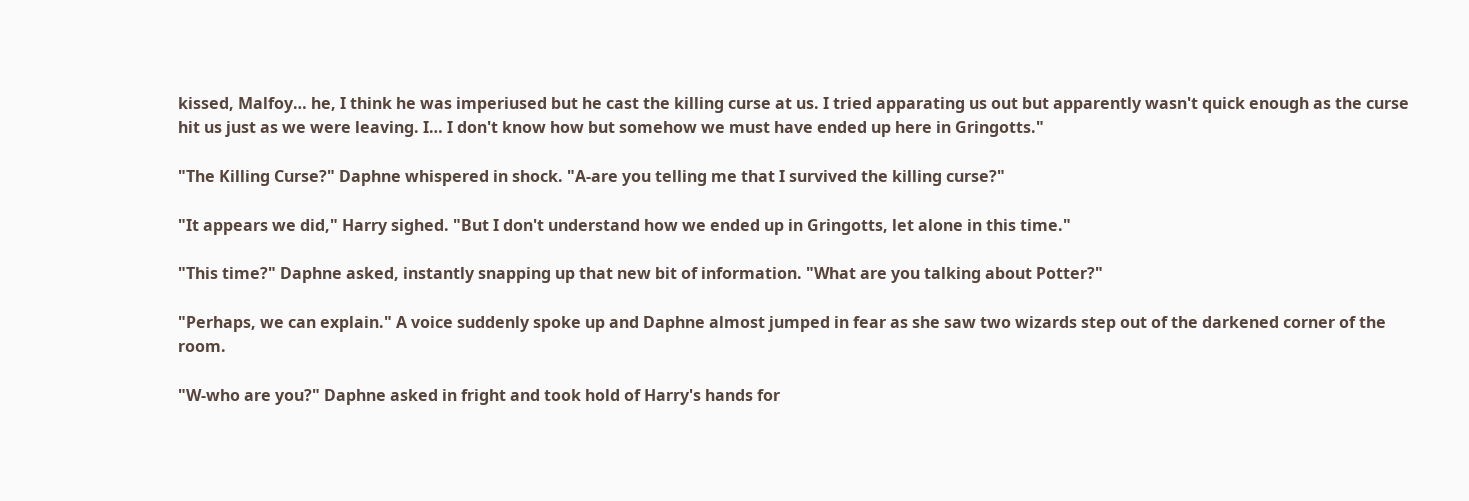kissed, Malfoy… he, I think he was imperiused but he cast the killing curse at us. I tried apparating us out but apparently wasn't quick enough as the curse hit us just as we were leaving. I… I don't know how but somehow we must have ended up here in Gringotts."

"The Killing Curse?" Daphne whispered in shock. "A-are you telling me that I survived the killing curse?"

"It appears we did," Harry sighed. "But I don't understand how we ended up in Gringotts, let alone in this time."

"This time?" Daphne asked, instantly snapping up that new bit of information. "What are you talking about Potter?"

"Perhaps, we can explain." A voice suddenly spoke up and Daphne almost jumped in fear as she saw two wizards step out of the darkened corner of the room.

"W-who are you?" Daphne asked in fright and took hold of Harry's hands for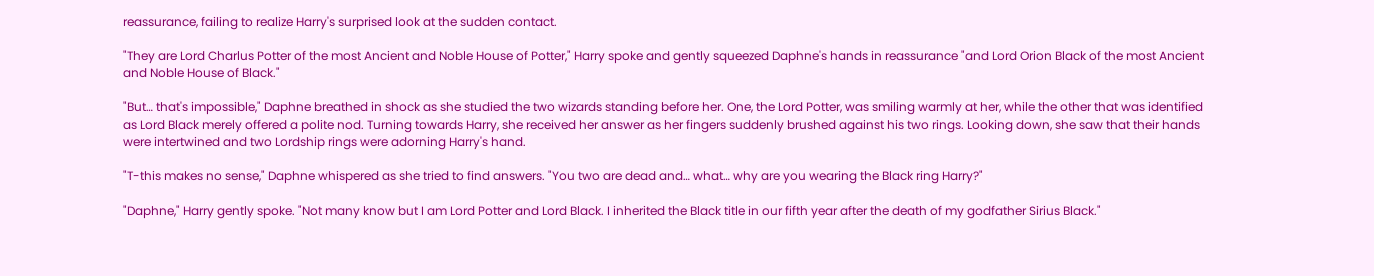reassurance, failing to realize Harry's surprised look at the sudden contact.

"They are Lord Charlus Potter of the most Ancient and Noble House of Potter," Harry spoke and gently squeezed Daphne's hands in reassurance "and Lord Orion Black of the most Ancient and Noble House of Black."

"But… that's impossible," Daphne breathed in shock as she studied the two wizards standing before her. One, the Lord Potter, was smiling warmly at her, while the other that was identified as Lord Black merely offered a polite nod. Turning towards Harry, she received her answer as her fingers suddenly brushed against his two rings. Looking down, she saw that their hands were intertwined and two Lordship rings were adorning Harry's hand.

"T-this makes no sense," Daphne whispered as she tried to find answers. "You two are dead and… what… why are you wearing the Black ring Harry?"

"Daphne," Harry gently spoke. "Not many know but I am Lord Potter and Lord Black. I inherited the Black title in our fifth year after the death of my godfather Sirius Black."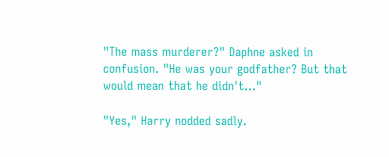"The mass murderer?" Daphne asked in confusion. "He was your godfather? But that would mean that he didn't…"

"Yes," Harry nodded sadly.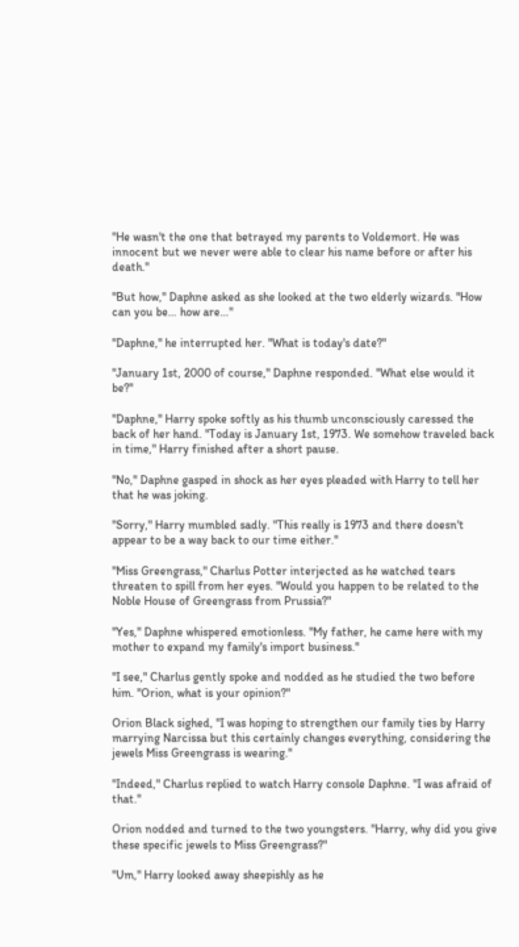"He wasn't the one that betrayed my parents to Voldemort. He was innocent but we never were able to clear his name before or after his death."

"But how," Daphne asked as she looked at the two elderly wizards. "How can you be… how are…"

"Daphne," he interrupted her. "What is today's date?"

"January 1st, 2000 of course," Daphne responded. "What else would it be?"

"Daphne," Harry spoke softly as his thumb unconsciously caressed the back of her hand. "Today is January 1st, 1973. We somehow traveled back in time," Harry finished after a short pause.

"No," Daphne gasped in shock as her eyes pleaded with Harry to tell her that he was joking.

"Sorry," Harry mumbled sadly. "This really is 1973 and there doesn't appear to be a way back to our time either."

"Miss Greengrass," Charlus Potter interjected as he watched tears threaten to spill from her eyes. "Would you happen to be related to the Noble House of Greengrass from Prussia?"

"Yes," Daphne whispered emotionless. "My father, he came here with my mother to expand my family's import business."

"I see," Charlus gently spoke and nodded as he studied the two before him. "Orion, what is your opinion?"

Orion Black sighed, "I was hoping to strengthen our family ties by Harry marrying Narcissa but this certainly changes everything, considering the jewels Miss Greengrass is wearing."

"Indeed," Charlus replied to watch Harry console Daphne. "I was afraid of that."

Orion nodded and turned to the two youngsters. "Harry, why did you give these specific jewels to Miss Greengrass?"

"Um," Harry looked away sheepishly as he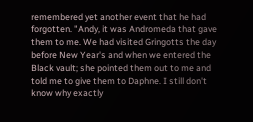remembered yet another event that he had forgotten. "Andy, it was Andromeda that gave them to me. We had visited Gringotts the day before New Year's and when we entered the Black vault; she pointed them out to me and told me to give them to Daphne. I still don't know why exactly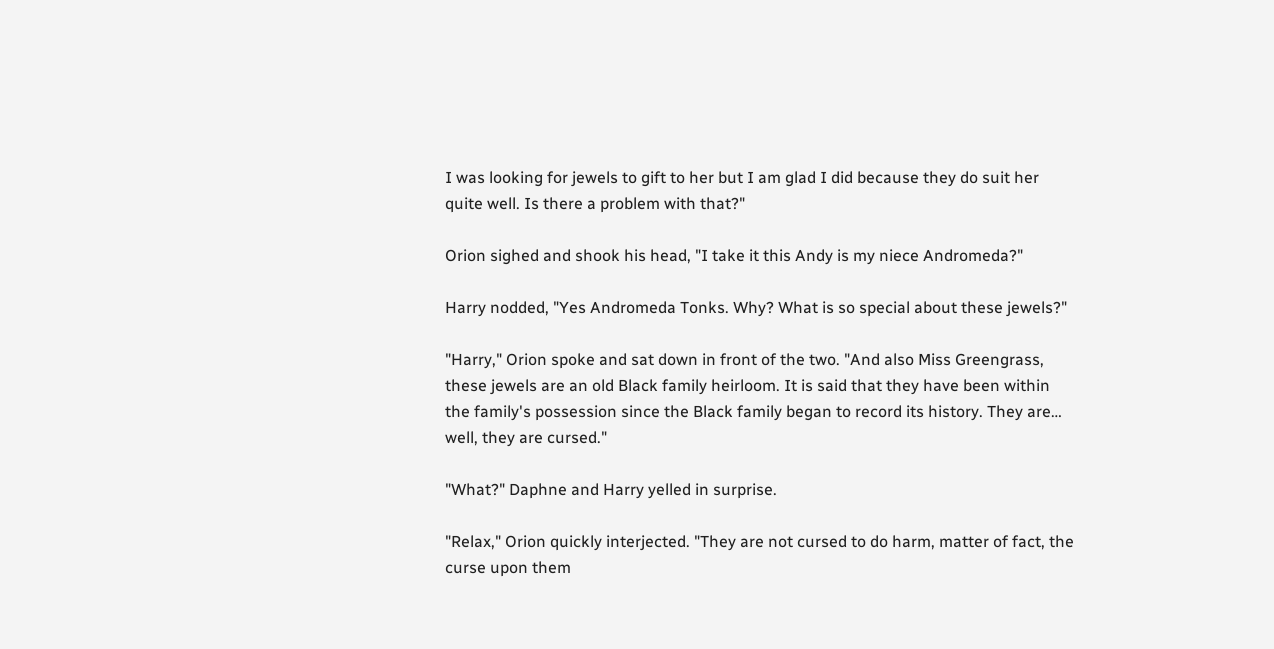I was looking for jewels to gift to her but I am glad I did because they do suit her quite well. Is there a problem with that?"

Orion sighed and shook his head, "I take it this Andy is my niece Andromeda?"

Harry nodded, "Yes Andromeda Tonks. Why? What is so special about these jewels?"

"Harry," Orion spoke and sat down in front of the two. "And also Miss Greengrass, these jewels are an old Black family heirloom. It is said that they have been within the family's possession since the Black family began to record its history. They are… well, they are cursed."

"What?" Daphne and Harry yelled in surprise.

"Relax," Orion quickly interjected. "They are not cursed to do harm, matter of fact, the curse upon them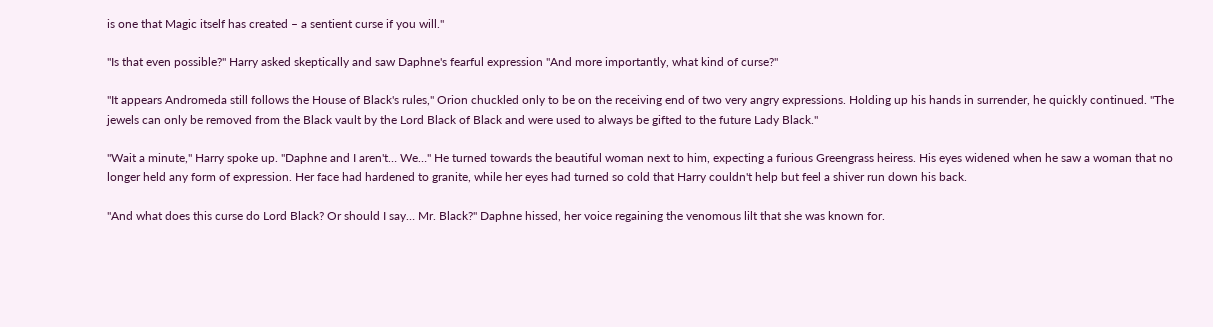is one that Magic itself has created – a sentient curse if you will."

"Is that even possible?" Harry asked skeptically and saw Daphne's fearful expression "And more importantly, what kind of curse?"

"It appears Andromeda still follows the House of Black's rules," Orion chuckled only to be on the receiving end of two very angry expressions. Holding up his hands in surrender, he quickly continued. "The jewels can only be removed from the Black vault by the Lord Black of Black and were used to always be gifted to the future Lady Black."

"Wait a minute," Harry spoke up. "Daphne and I aren't… We…" He turned towards the beautiful woman next to him, expecting a furious Greengrass heiress. His eyes widened when he saw a woman that no longer held any form of expression. Her face had hardened to granite, while her eyes had turned so cold that Harry couldn't help but feel a shiver run down his back.

"And what does this curse do Lord Black? Or should I say… Mr. Black?" Daphne hissed, her voice regaining the venomous lilt that she was known for.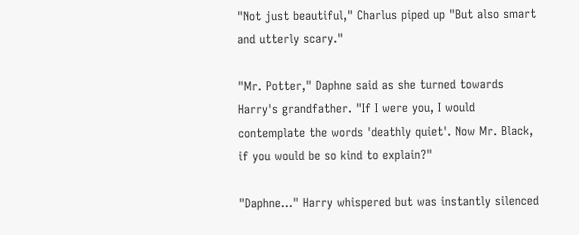"Not just beautiful," Charlus piped up "But also smart and utterly scary."

"Mr. Potter," Daphne said as she turned towards Harry's grandfather. "If I were you, I would contemplate the words 'deathly quiet'. Now Mr. Black, if you would be so kind to explain?"

"Daphne…" Harry whispered but was instantly silenced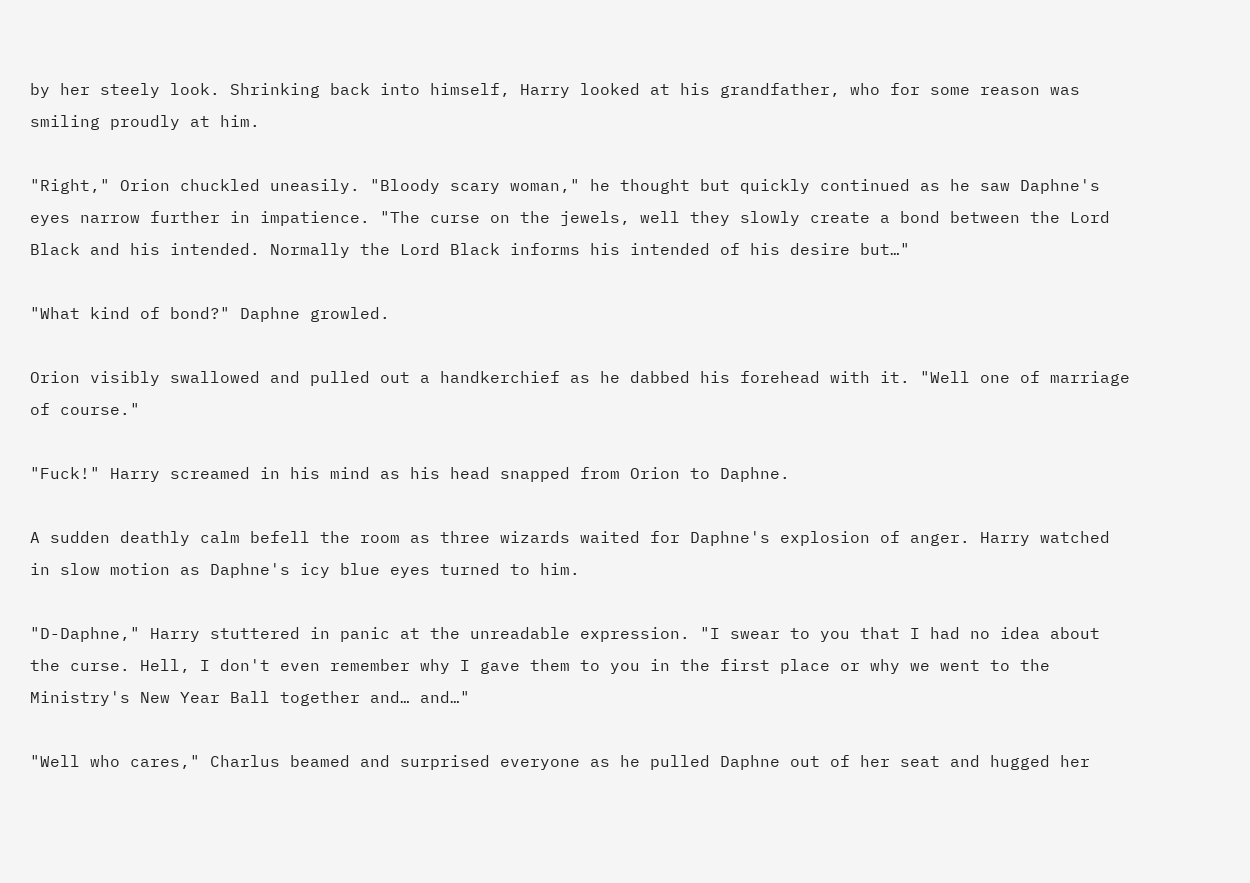by her steely look. Shrinking back into himself, Harry looked at his grandfather, who for some reason was smiling proudly at him.

"Right," Orion chuckled uneasily. "Bloody scary woman," he thought but quickly continued as he saw Daphne's eyes narrow further in impatience. "The curse on the jewels, well they slowly create a bond between the Lord Black and his intended. Normally the Lord Black informs his intended of his desire but…"

"What kind of bond?" Daphne growled.

Orion visibly swallowed and pulled out a handkerchief as he dabbed his forehead with it. "Well one of marriage of course."

"Fuck!" Harry screamed in his mind as his head snapped from Orion to Daphne.

A sudden deathly calm befell the room as three wizards waited for Daphne's explosion of anger. Harry watched in slow motion as Daphne's icy blue eyes turned to him.

"D-Daphne," Harry stuttered in panic at the unreadable expression. "I swear to you that I had no idea about the curse. Hell, I don't even remember why I gave them to you in the first place or why we went to the Ministry's New Year Ball together and… and…"

"Well who cares," Charlus beamed and surprised everyone as he pulled Daphne out of her seat and hugged her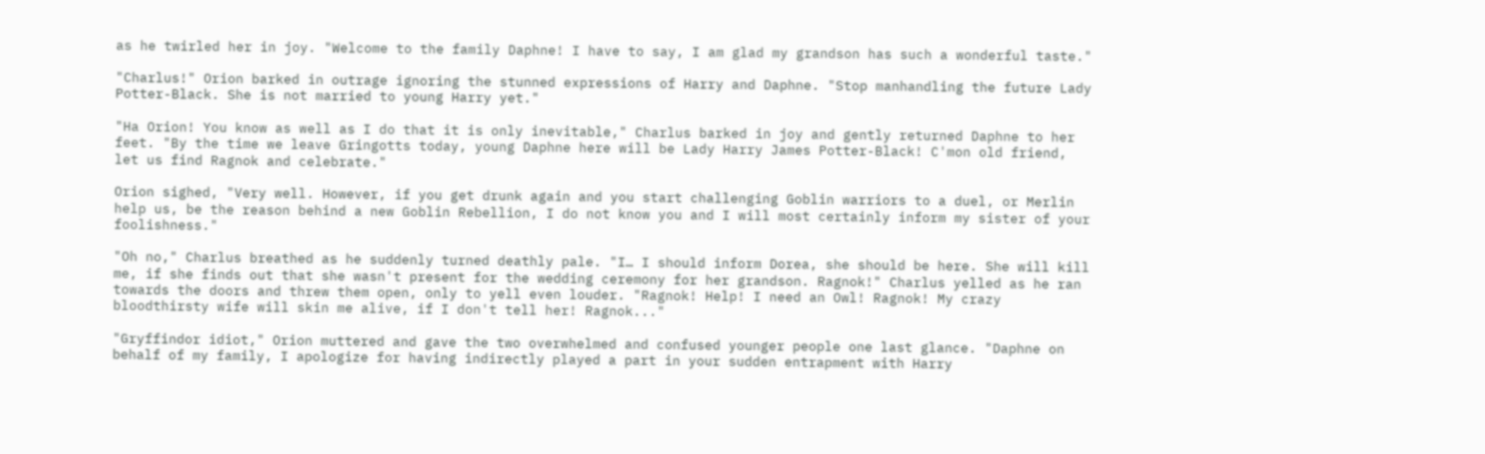as he twirled her in joy. "Welcome to the family Daphne! I have to say, I am glad my grandson has such a wonderful taste."

"Charlus!" Orion barked in outrage ignoring the stunned expressions of Harry and Daphne. "Stop manhandling the future Lady Potter-Black. She is not married to young Harry yet."

"Ha Orion! You know as well as I do that it is only inevitable," Charlus barked in joy and gently returned Daphne to her feet. "By the time we leave Gringotts today, young Daphne here will be Lady Harry James Potter-Black! C'mon old friend, let us find Ragnok and celebrate."

Orion sighed, "Very well. However, if you get drunk again and you start challenging Goblin warriors to a duel, or Merlin help us, be the reason behind a new Goblin Rebellion, I do not know you and I will most certainly inform my sister of your foolishness."

"Oh no," Charlus breathed as he suddenly turned deathly pale. "I… I should inform Dorea, she should be here. She will kill me, if she finds out that she wasn't present for the wedding ceremony for her grandson. Ragnok!" Charlus yelled as he ran towards the doors and threw them open, only to yell even louder. "Ragnok! Help! I need an Owl! Ragnok! My crazy bloodthirsty wife will skin me alive, if I don't tell her! Ragnok..."

"Gryffindor idiot," Orion muttered and gave the two overwhelmed and confused younger people one last glance. "Daphne on behalf of my family, I apologize for having indirectly played a part in your sudden entrapment with Harry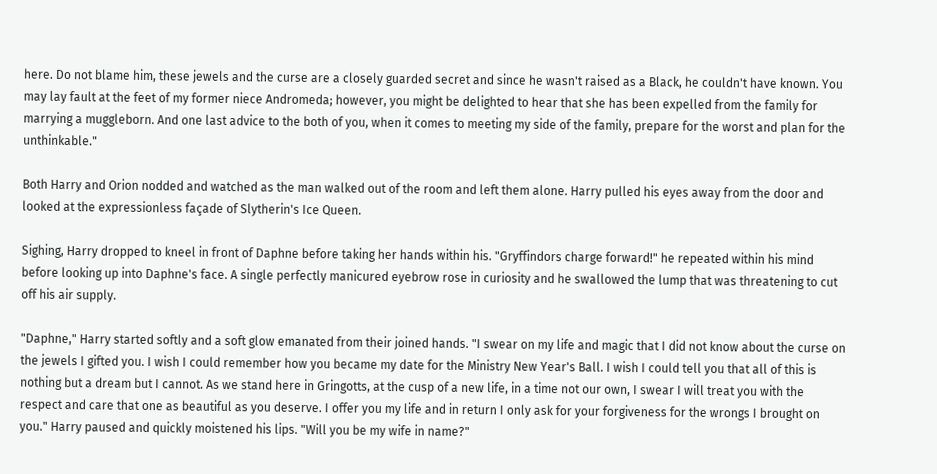here. Do not blame him, these jewels and the curse are a closely guarded secret and since he wasn't raised as a Black, he couldn't have known. You may lay fault at the feet of my former niece Andromeda; however, you might be delighted to hear that she has been expelled from the family for marrying a muggleborn. And one last advice to the both of you, when it comes to meeting my side of the family, prepare for the worst and plan for the unthinkable."

Both Harry and Orion nodded and watched as the man walked out of the room and left them alone. Harry pulled his eyes away from the door and looked at the expressionless façade of Slytherin's Ice Queen.

Sighing, Harry dropped to kneel in front of Daphne before taking her hands within his. "Gryffindors charge forward!" he repeated within his mind before looking up into Daphne's face. A single perfectly manicured eyebrow rose in curiosity and he swallowed the lump that was threatening to cut off his air supply.

"Daphne," Harry started softly and a soft glow emanated from their joined hands. "I swear on my life and magic that I did not know about the curse on the jewels I gifted you. I wish I could remember how you became my date for the Ministry New Year's Ball. I wish I could tell you that all of this is nothing but a dream but I cannot. As we stand here in Gringotts, at the cusp of a new life, in a time not our own, I swear I will treat you with the respect and care that one as beautiful as you deserve. I offer you my life and in return I only ask for your forgiveness for the wrongs I brought on you." Harry paused and quickly moistened his lips. "Will you be my wife in name?"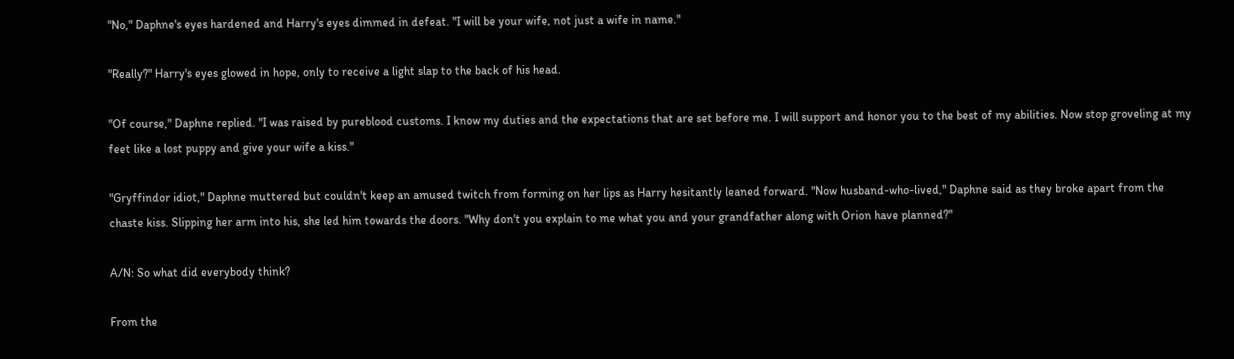"No," Daphne's eyes hardened and Harry's eyes dimmed in defeat. "I will be your wife, not just a wife in name."

"Really?" Harry's eyes glowed in hope, only to receive a light slap to the back of his head.

"Of course," Daphne replied. "I was raised by pureblood customs. I know my duties and the expectations that are set before me. I will support and honor you to the best of my abilities. Now stop groveling at my feet like a lost puppy and give your wife a kiss."

"Gryffindor idiot," Daphne muttered but couldn't keep an amused twitch from forming on her lips as Harry hesitantly leaned forward. "Now husband-who-lived," Daphne said as they broke apart from the chaste kiss. Slipping her arm into his, she led him towards the doors. "Why don't you explain to me what you and your grandfather along with Orion have planned?"

A/N: So what did everybody think?

From the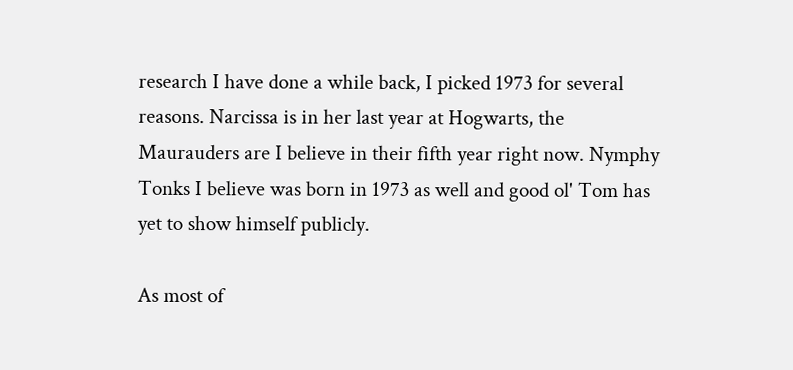research I have done a while back, I picked 1973 for several reasons. Narcissa is in her last year at Hogwarts, the Maurauders are I believe in their fifth year right now. Nymphy Tonks I believe was born in 1973 as well and good ol' Tom has yet to show himself publicly.

As most of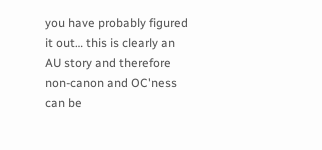you have probably figured it out… this is clearly an AU story and therefore non-canon and OC'ness can be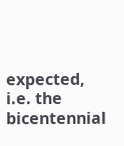expected, i.e. the bicentennial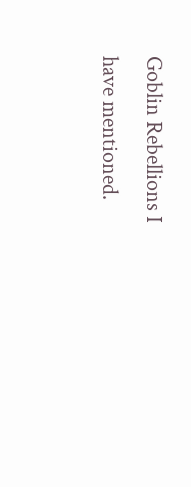Goblin Rebellions I have mentioned.